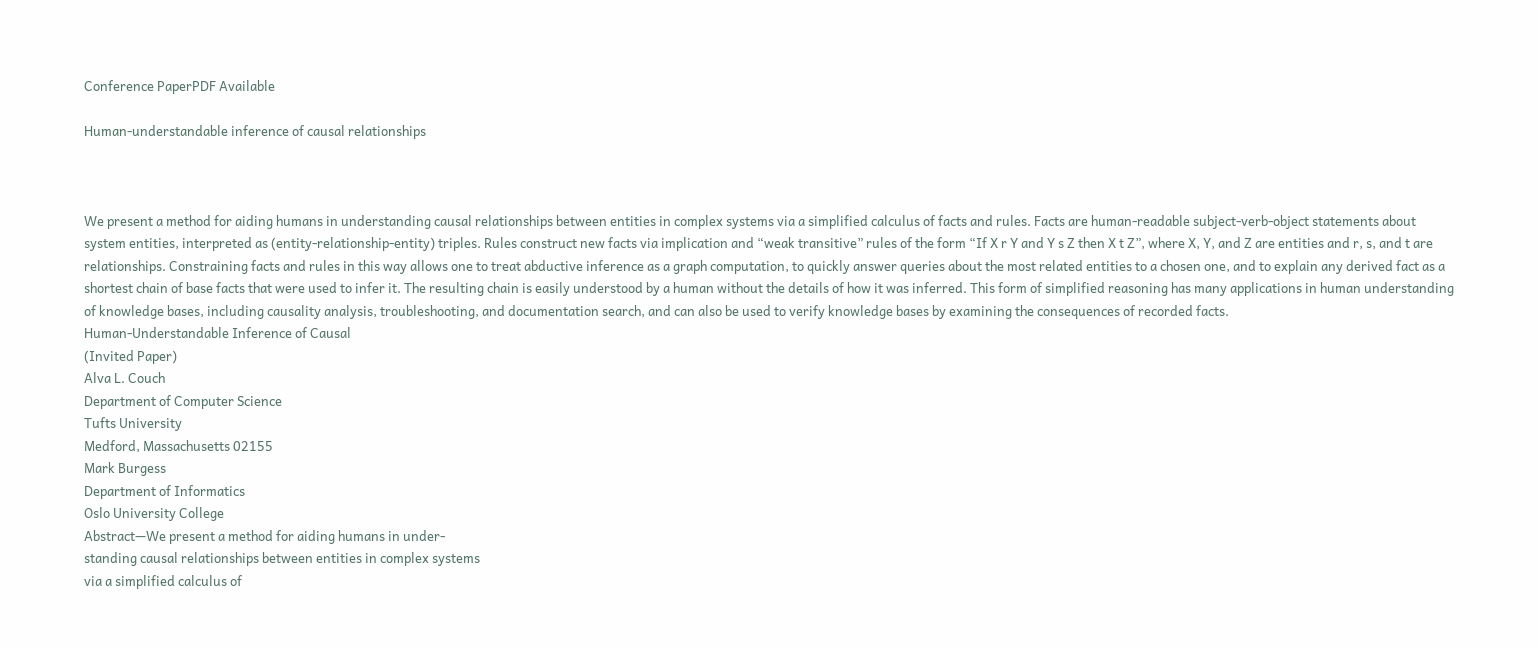Conference PaperPDF Available

Human-understandable inference of causal relationships



We present a method for aiding humans in understanding causal relationships between entities in complex systems via a simplified calculus of facts and rules. Facts are human-readable subject-verb-object statements about system entities, interpreted as (entity-relationship-entity) triples. Rules construct new facts via implication and “weak transitive” rules of the form “If X r Y and Y s Z then X t Z”, where X, Y, and Z are entities and r, s, and t are relationships. Constraining facts and rules in this way allows one to treat abductive inference as a graph computation, to quickly answer queries about the most related entities to a chosen one, and to explain any derived fact as a shortest chain of base facts that were used to infer it. The resulting chain is easily understood by a human without the details of how it was inferred. This form of simplified reasoning has many applications in human understanding of knowledge bases, including causality analysis, troubleshooting, and documentation search, and can also be used to verify knowledge bases by examining the consequences of recorded facts.
Human-Understandable Inference of Causal
(Invited Paper)
Alva L. Couch
Department of Computer Science
Tufts University
Medford, Massachusetts 02155
Mark Burgess
Department of Informatics
Oslo University College
Abstract—We present a method for aiding humans in under-
standing causal relationships between entities in complex systems
via a simplified calculus of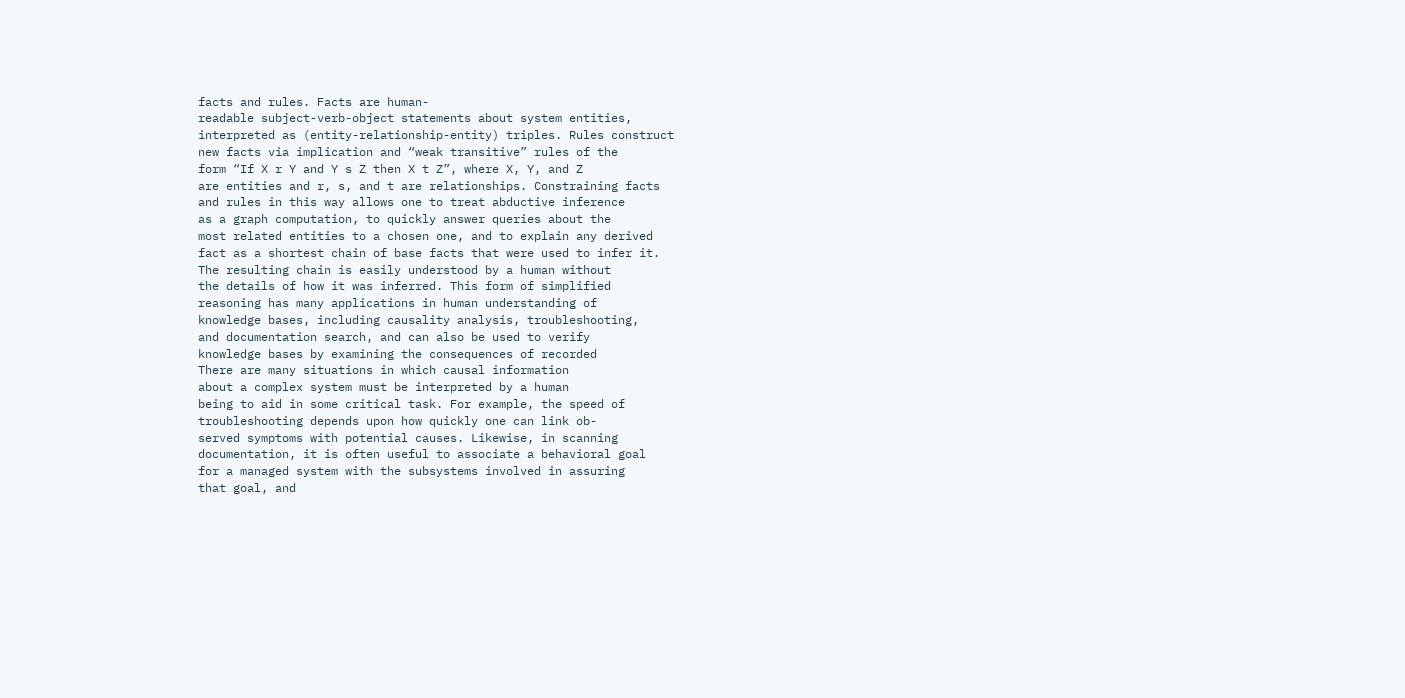facts and rules. Facts are human-
readable subject-verb-object statements about system entities,
interpreted as (entity-relationship-entity) triples. Rules construct
new facts via implication and “weak transitive” rules of the
form “If X r Y and Y s Z then X t Z”, where X, Y, and Z
are entities and r, s, and t are relationships. Constraining facts
and rules in this way allows one to treat abductive inference
as a graph computation, to quickly answer queries about the
most related entities to a chosen one, and to explain any derived
fact as a shortest chain of base facts that were used to infer it.
The resulting chain is easily understood by a human without
the details of how it was inferred. This form of simplified
reasoning has many applications in human understanding of
knowledge bases, including causality analysis, troubleshooting,
and documentation search, and can also be used to verify
knowledge bases by examining the consequences of recorded
There are many situations in which causal information
about a complex system must be interpreted by a human
being to aid in some critical task. For example, the speed of
troubleshooting depends upon how quickly one can link ob-
served symptoms with potential causes. Likewise, in scanning
documentation, it is often useful to associate a behavioral goal
for a managed system with the subsystems involved in assuring
that goal, and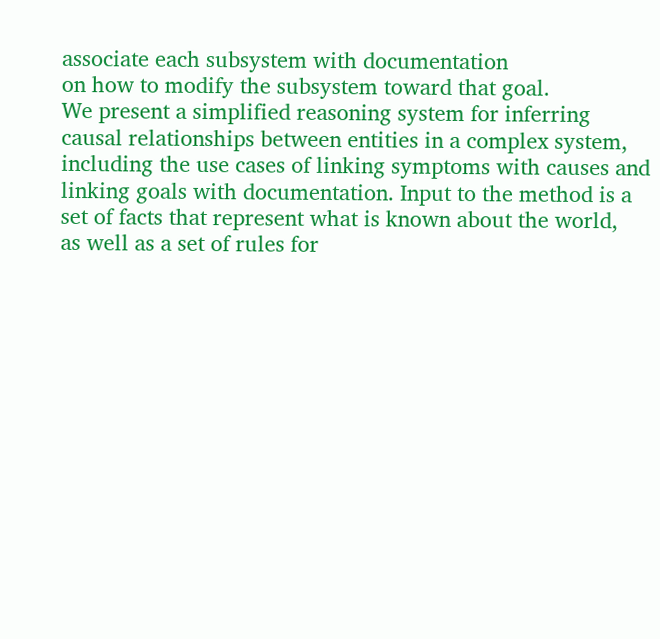associate each subsystem with documentation
on how to modify the subsystem toward that goal.
We present a simplified reasoning system for inferring
causal relationships between entities in a complex system,
including the use cases of linking symptoms with causes and
linking goals with documentation. Input to the method is a
set of facts that represent what is known about the world,
as well as a set of rules for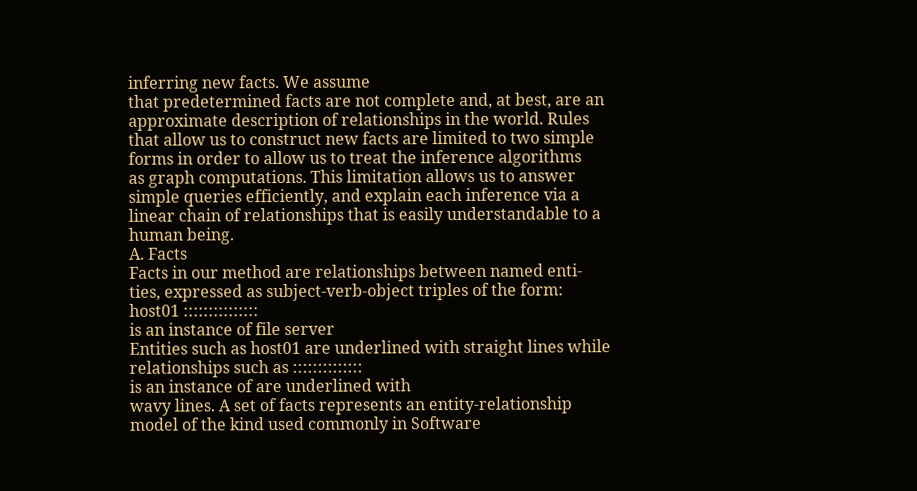inferring new facts. We assume
that predetermined facts are not complete and, at best, are an
approximate description of relationships in the world. Rules
that allow us to construct new facts are limited to two simple
forms in order to allow us to treat the inference algorithms
as graph computations. This limitation allows us to answer
simple queries efficiently, and explain each inference via a
linear chain of relationships that is easily understandable to a
human being.
A. Facts
Facts in our method are relationships between named enti-
ties, expressed as subject-verb-object triples of the form:
host01 :::::::::::::::
is an instance of file server
Entities such as host01 are underlined with straight lines while
relationships such as ::::::::::::::
is an instance of are underlined with
wavy lines. A set of facts represents an entity-relationship
model of the kind used commonly in Software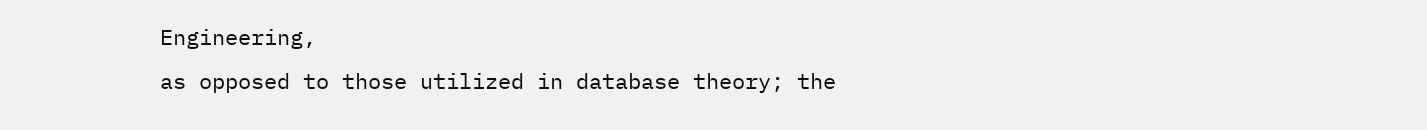Engineering,
as opposed to those utilized in database theory; the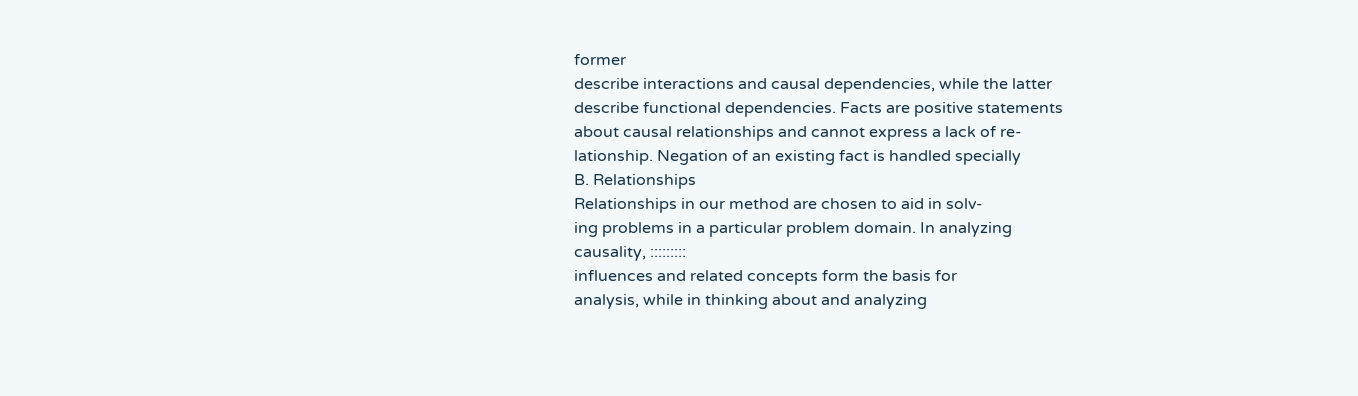former
describe interactions and causal dependencies, while the latter
describe functional dependencies. Facts are positive statements
about causal relationships and cannot express a lack of re-
lationship. Negation of an existing fact is handled specially
B. Relationships
Relationships in our method are chosen to aid in solv-
ing problems in a particular problem domain. In analyzing
causality, :::::::::
influences and related concepts form the basis for
analysis, while in thinking about and analyzing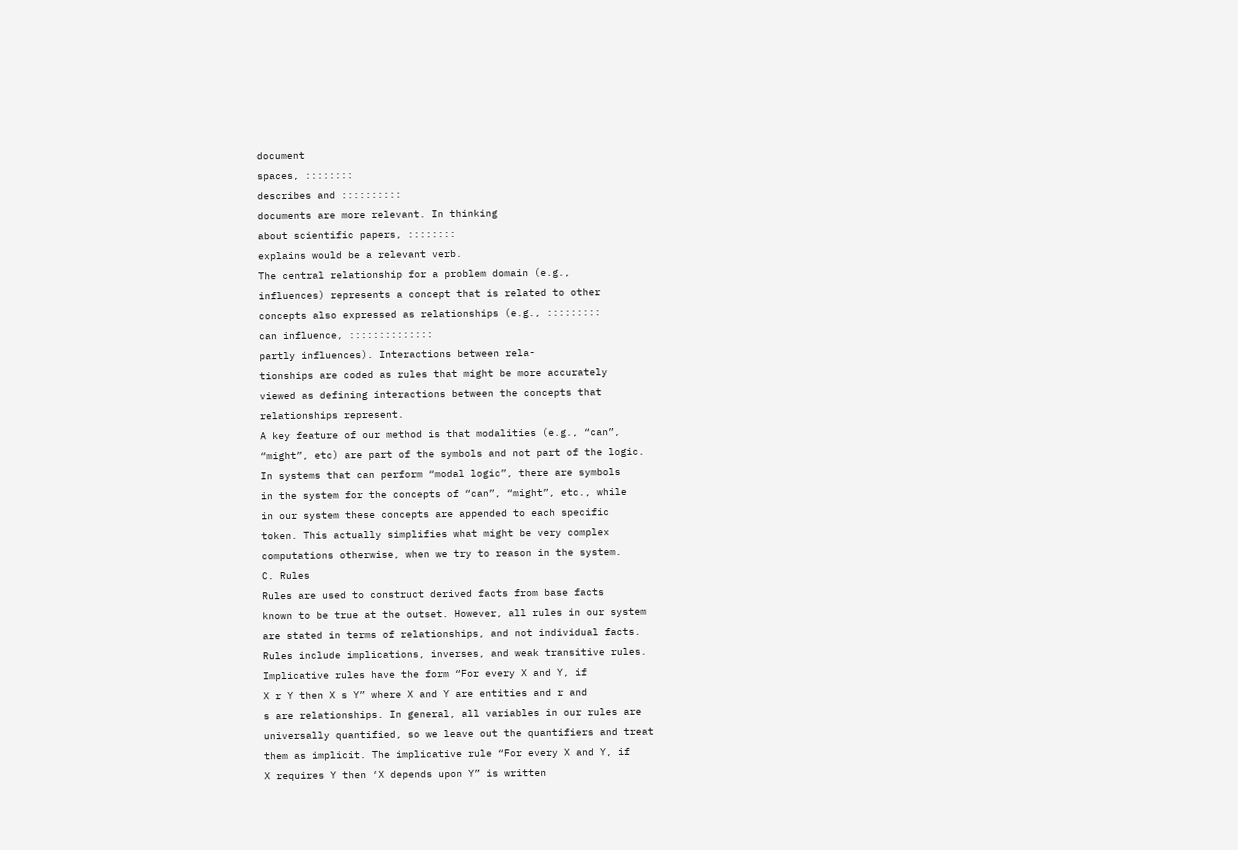document
spaces, ::::::::
describes and ::::::::::
documents are more relevant. In thinking
about scientific papers, ::::::::
explains would be a relevant verb.
The central relationship for a problem domain (e.g.,
influences) represents a concept that is related to other
concepts also expressed as relationships (e.g., :::::::::
can influence, ::::::::::::::
partly influences). Interactions between rela-
tionships are coded as rules that might be more accurately
viewed as defining interactions between the concepts that
relationships represent.
A key feature of our method is that modalities (e.g., “can”,
“might”, etc) are part of the symbols and not part of the logic.
In systems that can perform “modal logic”, there are symbols
in the system for the concepts of “can”, “might”, etc., while
in our system these concepts are appended to each specific
token. This actually simplifies what might be very complex
computations otherwise, when we try to reason in the system.
C. Rules
Rules are used to construct derived facts from base facts
known to be true at the outset. However, all rules in our system
are stated in terms of relationships, and not individual facts.
Rules include implications, inverses, and weak transitive rules.
Implicative rules have the form “For every X and Y, if
X r Y then X s Y” where X and Y are entities and r and
s are relationships. In general, all variables in our rules are
universally quantified, so we leave out the quantifiers and treat
them as implicit. The implicative rule “For every X and Y, if
X requires Y then ‘X depends upon Y” is written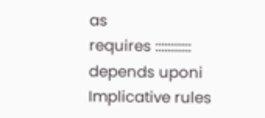as
requires ::::::::::::
depends uponi
Implicative rules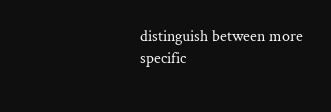distinguish between more specific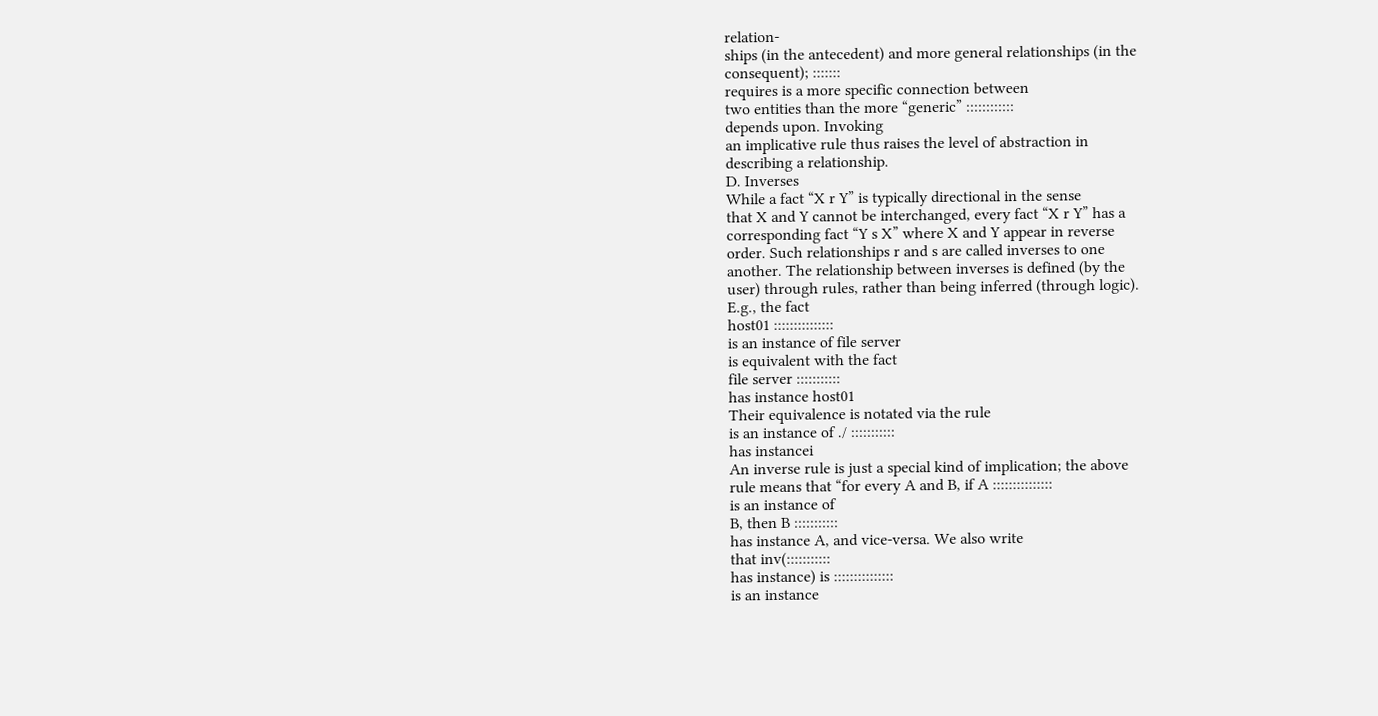relation-
ships (in the antecedent) and more general relationships (in the
consequent); :::::::
requires is a more specific connection between
two entities than the more “generic” ::::::::::::
depends upon. Invoking
an implicative rule thus raises the level of abstraction in
describing a relationship.
D. Inverses
While a fact “X r Y” is typically directional in the sense
that X and Y cannot be interchanged, every fact “X r Y” has a
corresponding fact “Y s X” where X and Y appear in reverse
order. Such relationships r and s are called inverses to one
another. The relationship between inverses is defined (by the
user) through rules, rather than being inferred (through logic).
E.g., the fact
host01 :::::::::::::::
is an instance of file server
is equivalent with the fact
file server :::::::::::
has instance host01
Their equivalence is notated via the rule
is an instance of ./ :::::::::::
has instancei
An inverse rule is just a special kind of implication; the above
rule means that “for every A and B, if A :::::::::::::::
is an instance of
B, then B :::::::::::
has instance A, and vice-versa. We also write
that inv(:::::::::::
has instance) is :::::::::::::::
is an instance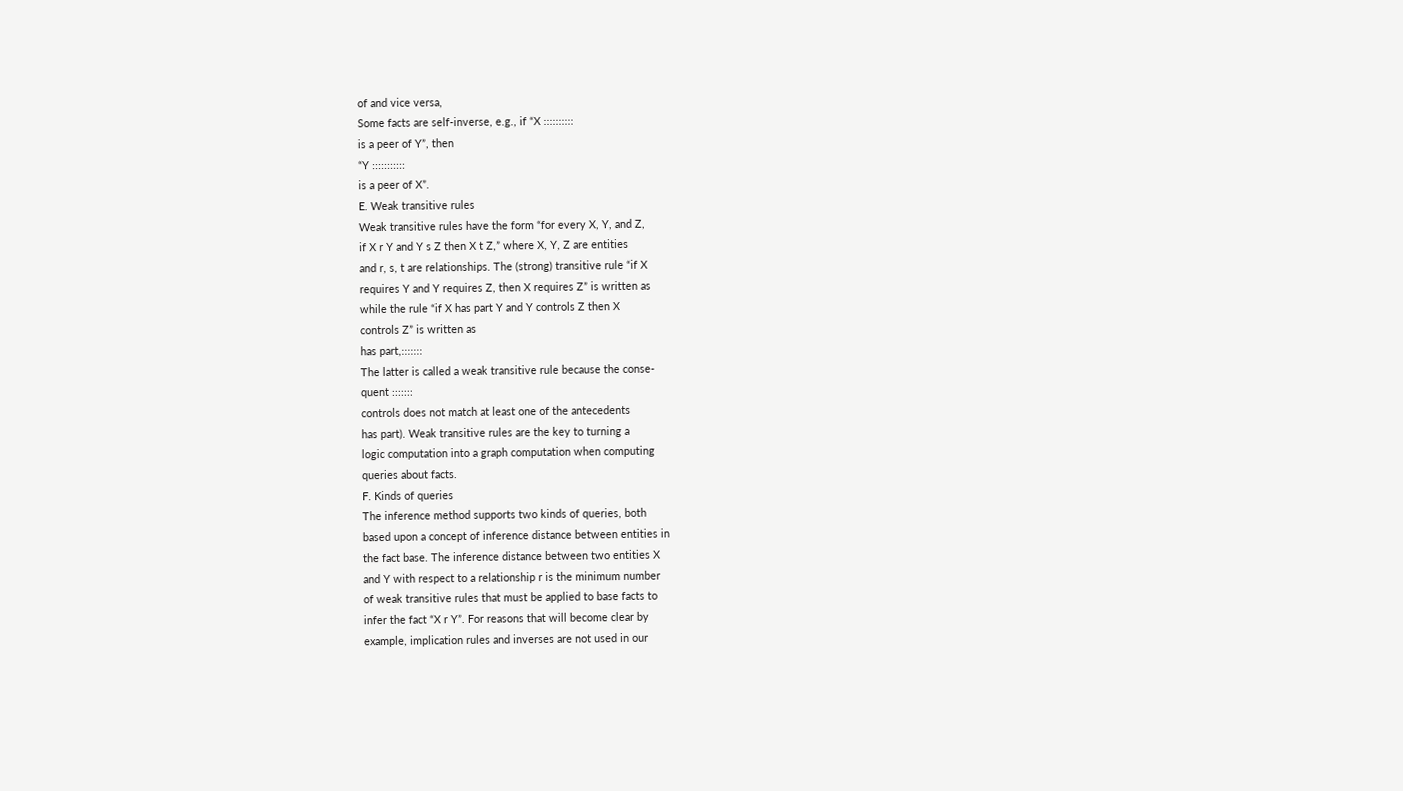of and vice versa,
Some facts are self-inverse, e.g., if “X ::::::::::
is a peer of Y”, then
“Y :::::::::::
is a peer of X”.
E. Weak transitive rules
Weak transitive rules have the form “for every X, Y, and Z,
if X r Y and Y s Z then X t Z,” where X, Y, Z are entities
and r, s, t are relationships. The (strong) transitive rule “if X
requires Y and Y requires Z, then X requires Z” is written as
while the rule “if X has part Y and Y controls Z then X
controls Z” is written as
has part,:::::::
The latter is called a weak transitive rule because the conse-
quent :::::::
controls does not match at least one of the antecedents
has part). Weak transitive rules are the key to turning a
logic computation into a graph computation when computing
queries about facts.
F. Kinds of queries
The inference method supports two kinds of queries, both
based upon a concept of inference distance between entities in
the fact base. The inference distance between two entities X
and Y with respect to a relationship r is the minimum number
of weak transitive rules that must be applied to base facts to
infer the fact “X r Y”. For reasons that will become clear by
example, implication rules and inverses are not used in our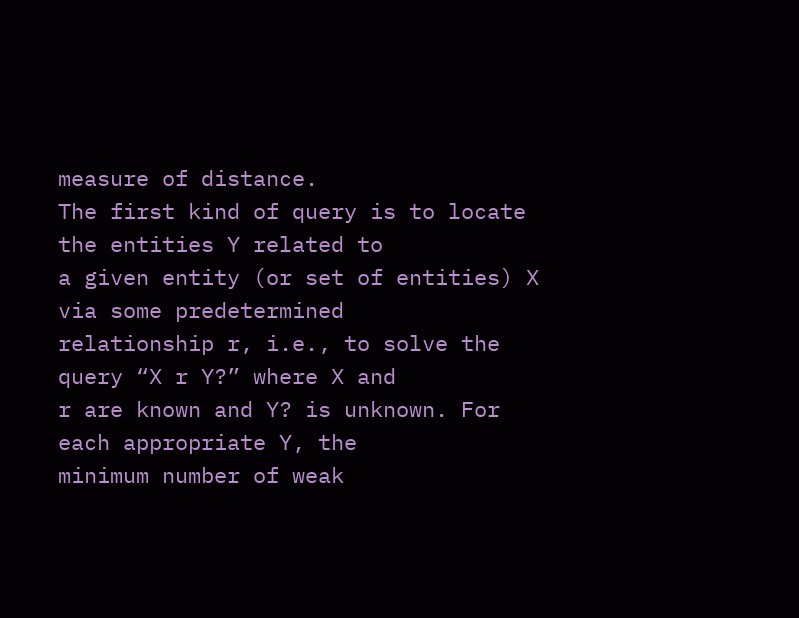measure of distance.
The first kind of query is to locate the entities Y related to
a given entity (or set of entities) X via some predetermined
relationship r, i.e., to solve the query “X r Y?” where X and
r are known and Y? is unknown. For each appropriate Y, the
minimum number of weak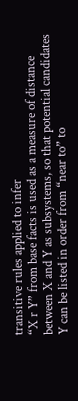transitive rules applied to infer
“X r Y” from base facts is used as a measure of distance
between X and Y as subsystems, so that potential candidates
Y can be listed in order from “near to” to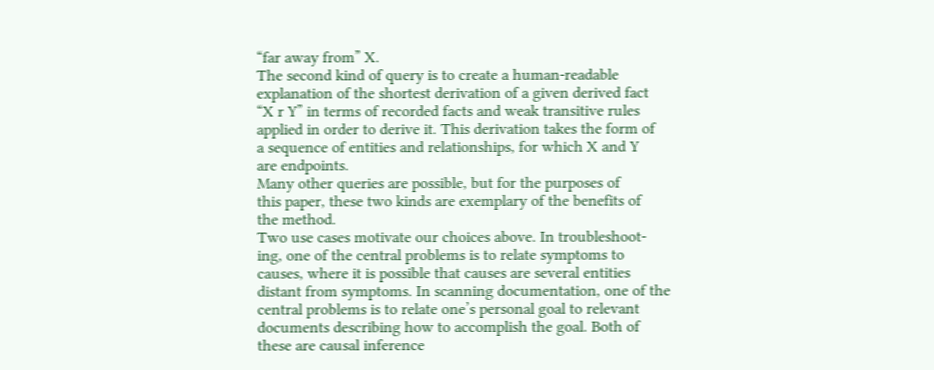“far away from” X.
The second kind of query is to create a human-readable
explanation of the shortest derivation of a given derived fact
“X r Y” in terms of recorded facts and weak transitive rules
applied in order to derive it. This derivation takes the form of
a sequence of entities and relationships, for which X and Y
are endpoints.
Many other queries are possible, but for the purposes of
this paper, these two kinds are exemplary of the benefits of
the method.
Two use cases motivate our choices above. In troubleshoot-
ing, one of the central problems is to relate symptoms to
causes, where it is possible that causes are several entities
distant from symptoms. In scanning documentation, one of the
central problems is to relate one’s personal goal to relevant
documents describing how to accomplish the goal. Both of
these are causal inference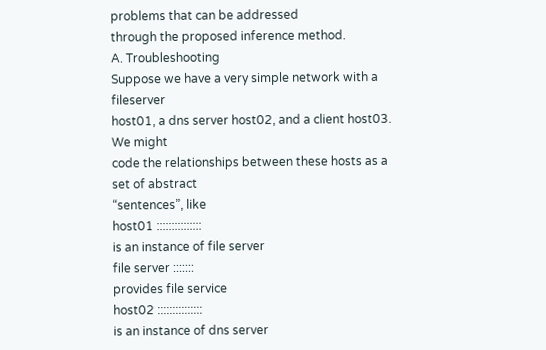problems that can be addressed
through the proposed inference method.
A. Troubleshooting
Suppose we have a very simple network with a fileserver
host01, a dns server host02, and a client host03. We might
code the relationships between these hosts as a set of abstract
“sentences”, like
host01 :::::::::::::::
is an instance of file server
file server :::::::
provides file service
host02 :::::::::::::::
is an instance of dns server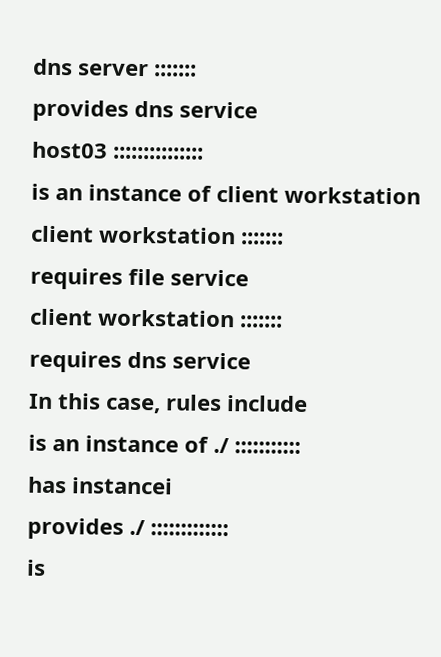dns server :::::::
provides dns service
host03 :::::::::::::::
is an instance of client workstation
client workstation :::::::
requires file service
client workstation :::::::
requires dns service
In this case, rules include
is an instance of ./ :::::::::::
has instancei
provides ./ :::::::::::::
is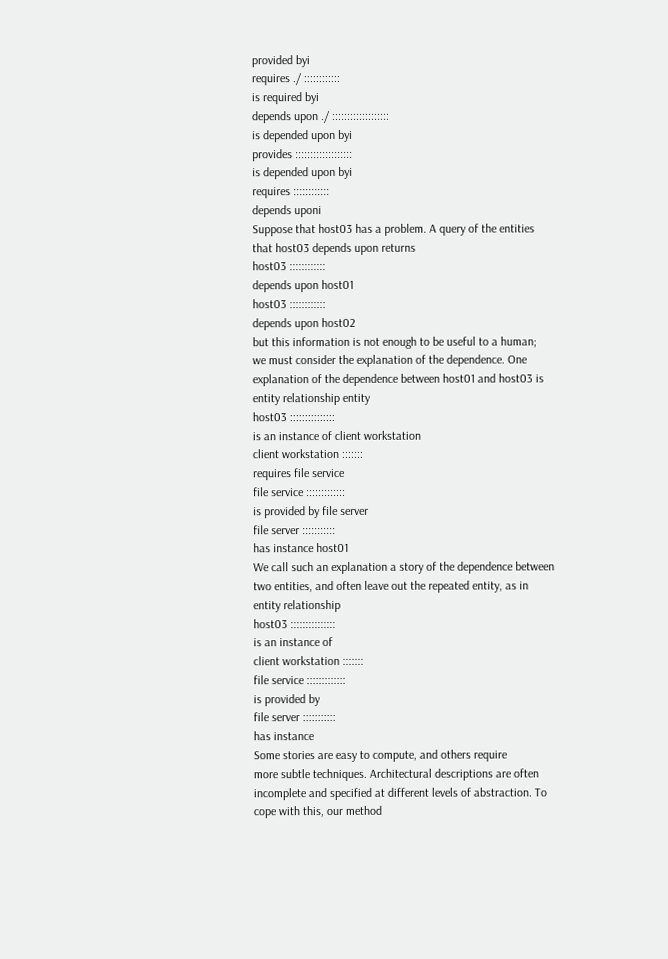provided byi
requires ./ ::::::::::::
is required byi
depends upon ./ :::::::::::::::::::
is depended upon byi
provides :::::::::::::::::::
is depended upon byi
requires ::::::::::::
depends uponi
Suppose that host03 has a problem. A query of the entities
that host03 depends upon returns
host03 ::::::::::::
depends upon host01
host03 ::::::::::::
depends upon host02
but this information is not enough to be useful to a human;
we must consider the explanation of the dependence. One
explanation of the dependence between host01 and host03 is
entity relationship entity
host03 :::::::::::::::
is an instance of client workstation
client workstation :::::::
requires file service
file service :::::::::::::
is provided by file server
file server :::::::::::
has instance host01
We call such an explanation a story of the dependence between
two entities, and often leave out the repeated entity, as in
entity relationship
host03 :::::::::::::::
is an instance of
client workstation :::::::
file service :::::::::::::
is provided by
file server :::::::::::
has instance
Some stories are easy to compute, and others require
more subtle techniques. Architectural descriptions are often
incomplete and specified at different levels of abstraction. To
cope with this, our method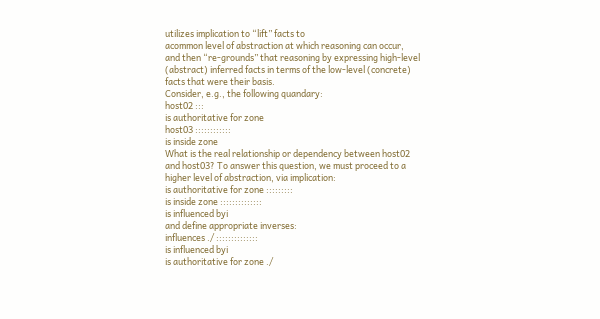utilizes implication to “lift” facts to
acommon level of abstraction at which reasoning can occur,
and then “re-grounds” that reasoning by expressing high-level
(abstract) inferred facts in terms of the low-level (concrete)
facts that were their basis.
Consider, e.g., the following quandary:
host02 :::
is authoritative for zone
host03 ::::::::::::
is inside zone
What is the real relationship or dependency between host02
and host03? To answer this question, we must proceed to a
higher level of abstraction, via implication:
is authoritative for zone :::::::::
is inside zone ::::::::::::::
is influenced byi
and define appropriate inverses:
influences ./ ::::::::::::::
is influenced byi
is authoritative for zone ./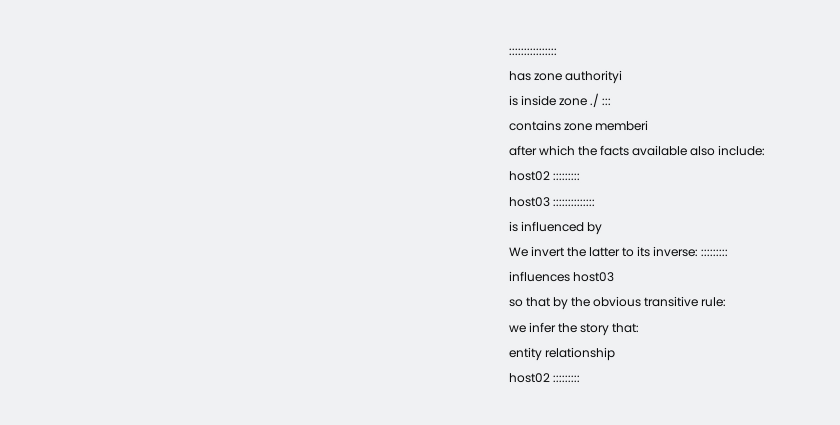::::::::::::::::
has zone authorityi
is inside zone ./ :::
contains zone memberi
after which the facts available also include:
host02 :::::::::
host03 ::::::::::::::
is influenced by
We invert the latter to its inverse: :::::::::
influences host03
so that by the obvious transitive rule:
we infer the story that:
entity relationship
host02 :::::::::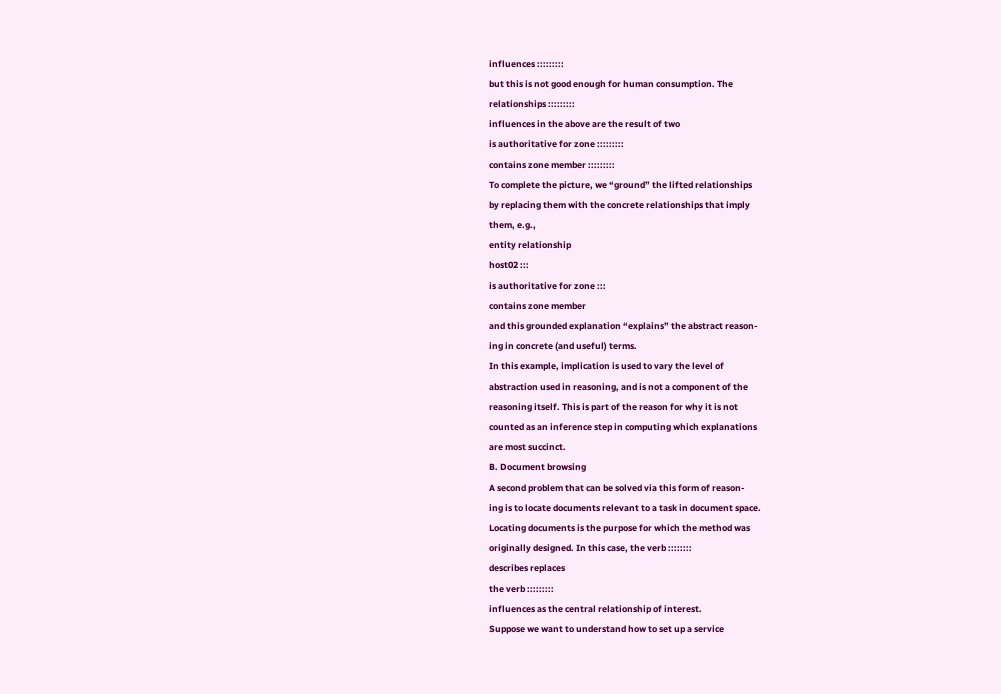influences :::::::::
but this is not good enough for human consumption. The
relationships :::::::::
influences in the above are the result of two
is authoritative for zone :::::::::
contains zone member :::::::::
To complete the picture, we “ground” the lifted relationships
by replacing them with the concrete relationships that imply
them, e.g.,
entity relationship
host02 :::
is authoritative for zone :::
contains zone member
and this grounded explanation “explains” the abstract reason-
ing in concrete (and useful) terms.
In this example, implication is used to vary the level of
abstraction used in reasoning, and is not a component of the
reasoning itself. This is part of the reason for why it is not
counted as an inference step in computing which explanations
are most succinct.
B. Document browsing
A second problem that can be solved via this form of reason-
ing is to locate documents relevant to a task in document space.
Locating documents is the purpose for which the method was
originally designed. In this case, the verb ::::::::
describes replaces
the verb :::::::::
influences as the central relationship of interest.
Suppose we want to understand how to set up a service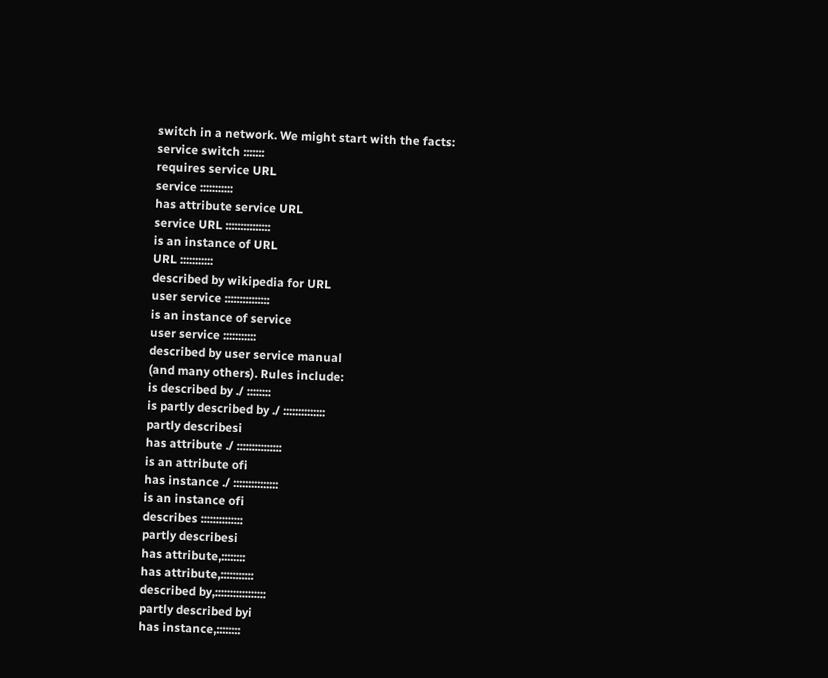switch in a network. We might start with the facts:
service switch :::::::
requires service URL
service :::::::::::
has attribute service URL
service URL :::::::::::::::
is an instance of URL
URL :::::::::::
described by wikipedia for URL
user service :::::::::::::::
is an instance of service
user service :::::::::::
described by user service manual
(and many others). Rules include:
is described by ./ ::::::::
is partly described by ./ ::::::::::::::
partly describesi
has attribute ./ :::::::::::::::
is an attribute ofi
has instance ./ :::::::::::::::
is an instance ofi
describes ::::::::::::::
partly describesi
has attribute,::::::::
has attribute,:::::::::::
described by,:::::::::::::::::
partly described byi
has instance,::::::::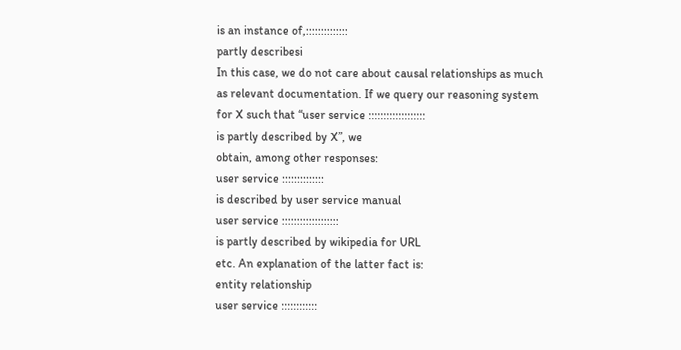is an instance of,::::::::::::::
partly describesi
In this case, we do not care about causal relationships as much
as relevant documentation. If we query our reasoning system
for X such that “user service :::::::::::::::::::
is partly described by X”, we
obtain, among other responses:
user service ::::::::::::::
is described by user service manual
user service :::::::::::::::::::
is partly described by wikipedia for URL
etc. An explanation of the latter fact is:
entity relationship
user service ::::::::::::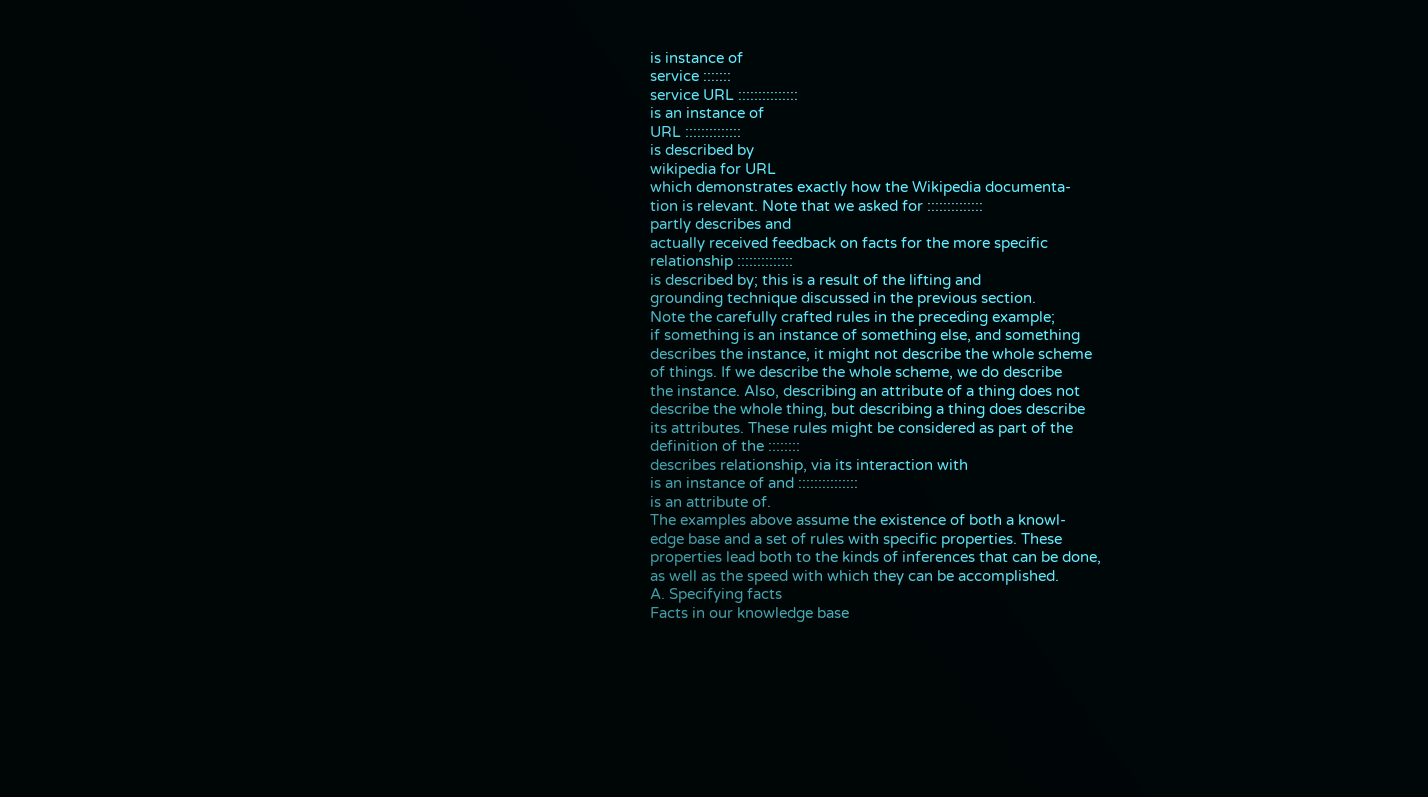is instance of
service :::::::
service URL :::::::::::::::
is an instance of
URL ::::::::::::::
is described by
wikipedia for URL
which demonstrates exactly how the Wikipedia documenta-
tion is relevant. Note that we asked for ::::::::::::::
partly describes and
actually received feedback on facts for the more specific
relationship ::::::::::::::
is described by; this is a result of the lifting and
grounding technique discussed in the previous section.
Note the carefully crafted rules in the preceding example;
if something is an instance of something else, and something
describes the instance, it might not describe the whole scheme
of things. If we describe the whole scheme, we do describe
the instance. Also, describing an attribute of a thing does not
describe the whole thing, but describing a thing does describe
its attributes. These rules might be considered as part of the
definition of the ::::::::
describes relationship, via its interaction with
is an instance of and :::::::::::::::
is an attribute of.
The examples above assume the existence of both a knowl-
edge base and a set of rules with specific properties. These
properties lead both to the kinds of inferences that can be done,
as well as the speed with which they can be accomplished.
A. Specifying facts
Facts in our knowledge base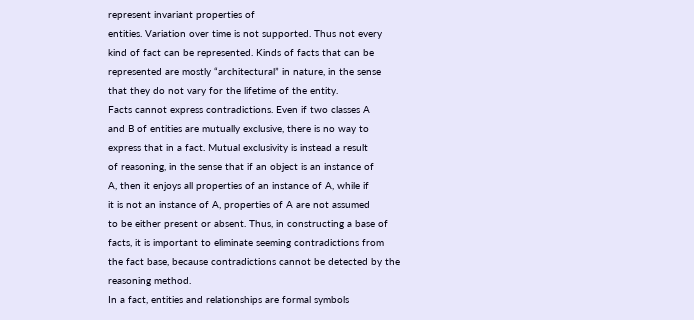represent invariant properties of
entities. Variation over time is not supported. Thus not every
kind of fact can be represented. Kinds of facts that can be
represented are mostly “architectural” in nature, in the sense
that they do not vary for the lifetime of the entity.
Facts cannot express contradictions. Even if two classes A
and B of entities are mutually exclusive, there is no way to
express that in a fact. Mutual exclusivity is instead a result
of reasoning, in the sense that if an object is an instance of
A, then it enjoys all properties of an instance of A, while if
it is not an instance of A, properties of A are not assumed
to be either present or absent. Thus, in constructing a base of
facts, it is important to eliminate seeming contradictions from
the fact base, because contradictions cannot be detected by the
reasoning method.
In a fact, entities and relationships are formal symbols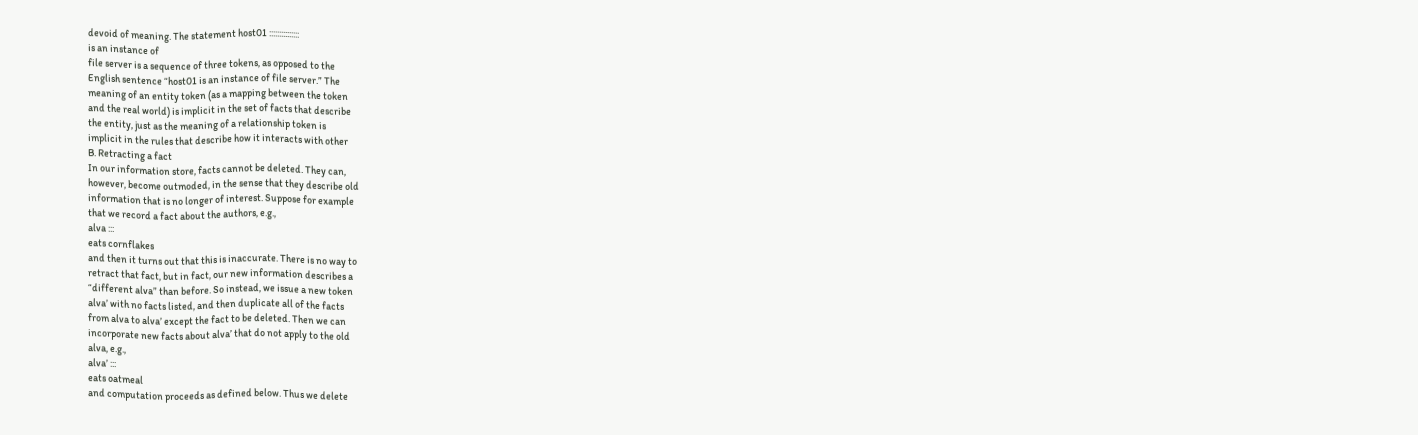devoid of meaning. The statement host01 :::::::::::::::
is an instance of
file server is a sequence of three tokens, as opposed to the
English sentence “host01 is an instance of file server.” The
meaning of an entity token (as a mapping between the token
and the real world) is implicit in the set of facts that describe
the entity, just as the meaning of a relationship token is
implicit in the rules that describe how it interacts with other
B. Retracting a fact
In our information store, facts cannot be deleted. They can,
however, become outmoded, in the sense that they describe old
information that is no longer of interest. Suppose for example
that we record a fact about the authors, e.g.,
alva :::
eats cornflakes
and then it turns out that this is inaccurate. There is no way to
retract that fact, but in fact, our new information describes a
“different alva” than before. So instead, we issue a new token
alva’ with no facts listed, and then duplicate all of the facts
from alva to alva’ except the fact to be deleted. Then we can
incorporate new facts about alva’ that do not apply to the old
alva, e.g.,
alva’ :::
eats oatmeal
and computation proceeds as defined below. Thus we delete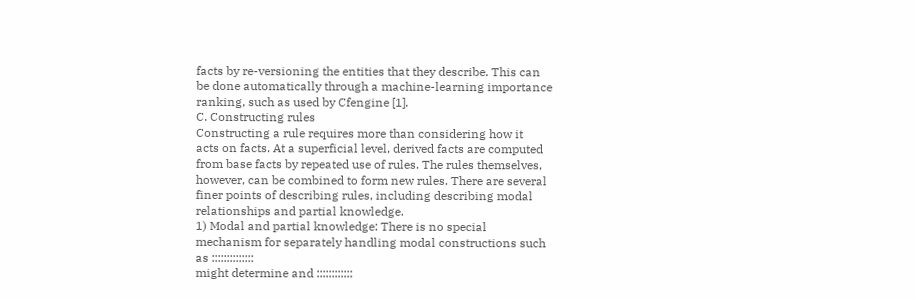facts by re-versioning the entities that they describe. This can
be done automatically through a machine-learning importance
ranking, such as used by Cfengine [1].
C. Constructing rules
Constructing a rule requires more than considering how it
acts on facts. At a superficial level, derived facts are computed
from base facts by repeated use of rules. The rules themselves,
however, can be combined to form new rules. There are several
finer points of describing rules, including describing modal
relationships and partial knowledge.
1) Modal and partial knowledge: There is no special
mechanism for separately handling modal constructions such
as ::::::::::::::
might determine and ::::::::::::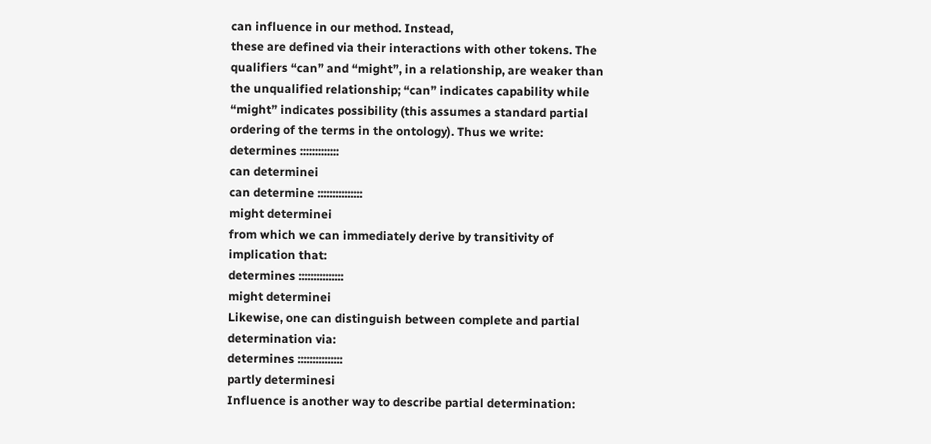can influence in our method. Instead,
these are defined via their interactions with other tokens. The
qualifiers “can” and “might”, in a relationship, are weaker than
the unqualified relationship; “can” indicates capability while
“might” indicates possibility (this assumes a standard partial
ordering of the terms in the ontology). Thus we write:
determines :::::::::::::
can determinei
can determine :::::::::::::::
might determinei
from which we can immediately derive by transitivity of
implication that:
determines :::::::::::::::
might determinei
Likewise, one can distinguish between complete and partial
determination via:
determines :::::::::::::::
partly determinesi
Influence is another way to describe partial determination: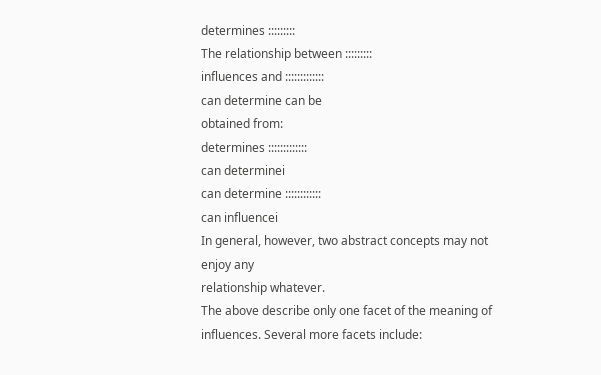determines :::::::::
The relationship between :::::::::
influences and :::::::::::::
can determine can be
obtained from:
determines :::::::::::::
can determinei
can determine ::::::::::::
can influencei
In general, however, two abstract concepts may not enjoy any
relationship whatever.
The above describe only one facet of the meaning of
influences. Several more facets include: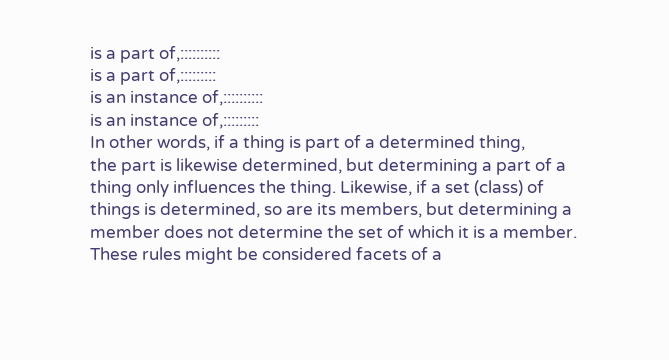is a part of,::::::::::
is a part of,:::::::::
is an instance of,::::::::::
is an instance of,:::::::::
In other words, if a thing is part of a determined thing,
the part is likewise determined, but determining a part of a
thing only influences the thing. Likewise, if a set (class) of
things is determined, so are its members, but determining a
member does not determine the set of which it is a member.
These rules might be considered facets of a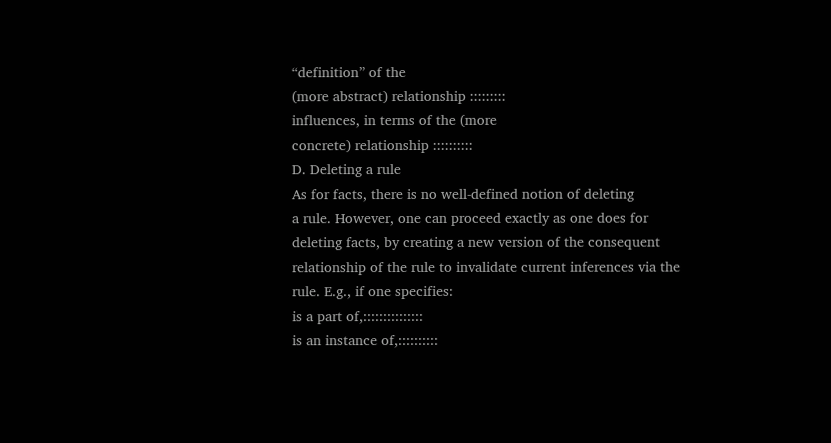“definition” of the
(more abstract) relationship :::::::::
influences, in terms of the (more
concrete) relationship ::::::::::
D. Deleting a rule
As for facts, there is no well-defined notion of deleting
a rule. However, one can proceed exactly as one does for
deleting facts, by creating a new version of the consequent
relationship of the rule to invalidate current inferences via the
rule. E.g., if one specifies:
is a part of,:::::::::::::::
is an instance of,::::::::::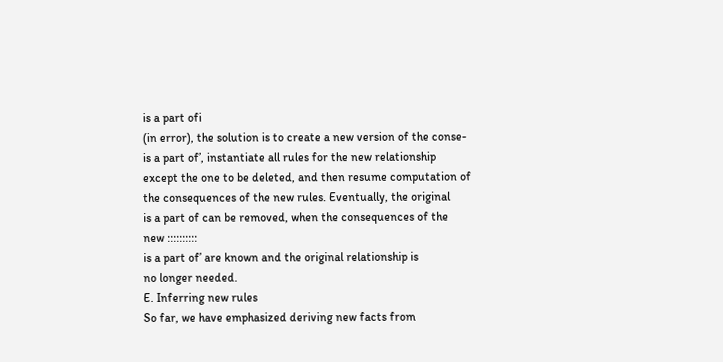is a part ofi
(in error), the solution is to create a new version of the conse-
is a part of’, instantiate all rules for the new relationship
except the one to be deleted, and then resume computation of
the consequences of the new rules. Eventually, the original
is a part of can be removed, when the consequences of the
new ::::::::::
is a part of’ are known and the original relationship is
no longer needed.
E. Inferring new rules
So far, we have emphasized deriving new facts from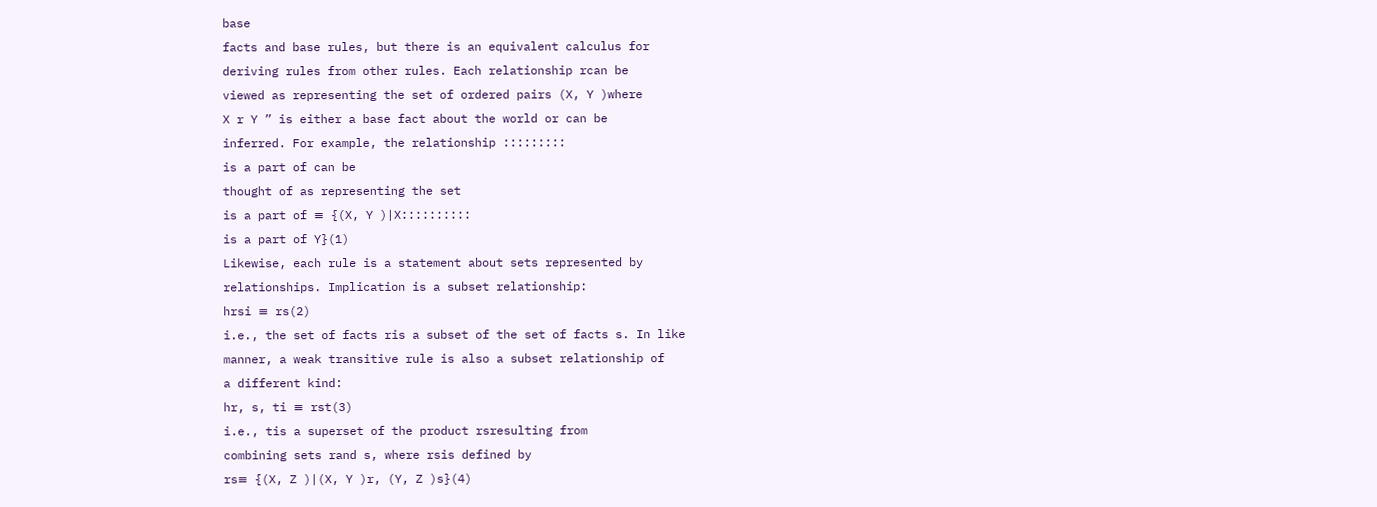base
facts and base rules, but there is an equivalent calculus for
deriving rules from other rules. Each relationship rcan be
viewed as representing the set of ordered pairs (X, Y )where
X r Y ” is either a base fact about the world or can be
inferred. For example, the relationship :::::::::
is a part of can be
thought of as representing the set
is a part of ≡ {(X, Y )|X::::::::::
is a part of Y}(1)
Likewise, each rule is a statement about sets represented by
relationships. Implication is a subset relationship:
hrsi ≡ rs(2)
i.e., the set of facts ris a subset of the set of facts s. In like
manner, a weak transitive rule is also a subset relationship of
a different kind:
hr, s, ti ≡ rst(3)
i.e., tis a superset of the product rsresulting from
combining sets rand s, where rsis defined by
rs≡ {(X, Z )|(X, Y )r, (Y, Z )s}(4)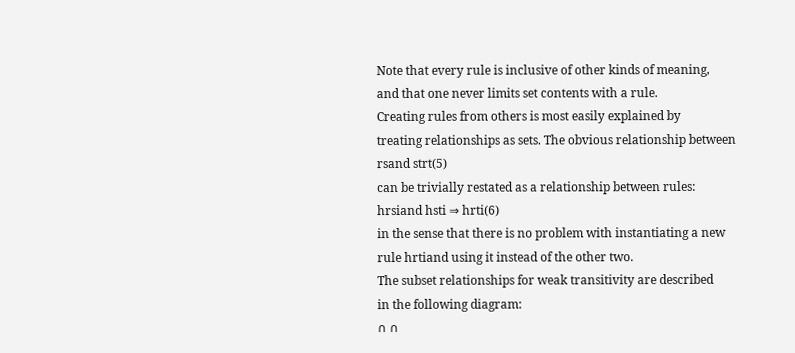Note that every rule is inclusive of other kinds of meaning,
and that one never limits set contents with a rule.
Creating rules from others is most easily explained by
treating relationships as sets. The obvious relationship between
rsand strt(5)
can be trivially restated as a relationship between rules:
hrsiand hsti ⇒ hrti(6)
in the sense that there is no problem with instantiating a new
rule hrtiand using it instead of the other two.
The subset relationships for weak transitivity are described
in the following diagram:
∩ ∩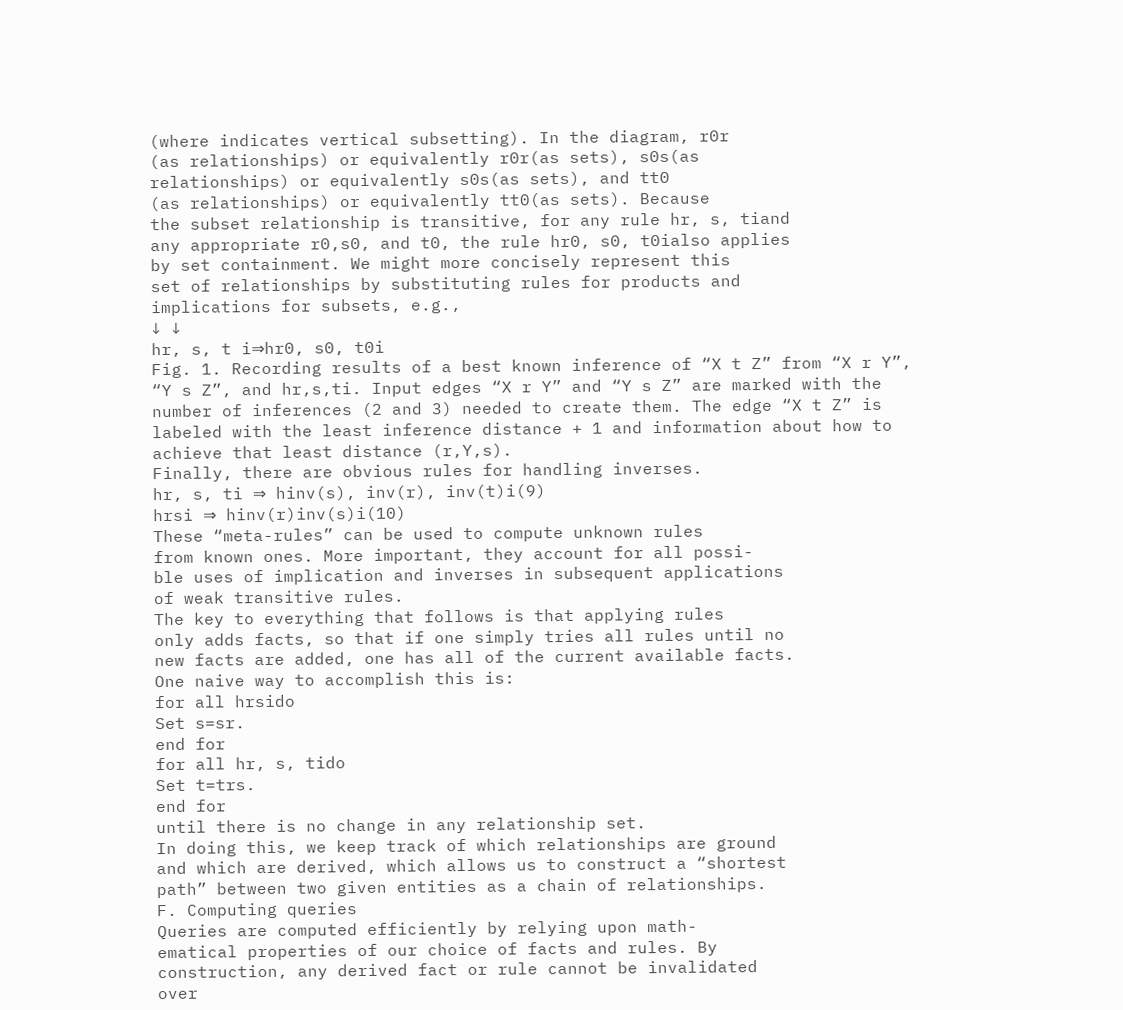(where indicates vertical subsetting). In the diagram, r0r
(as relationships) or equivalently r0r(as sets), s0s(as
relationships) or equivalently s0s(as sets), and tt0
(as relationships) or equivalently tt0(as sets). Because
the subset relationship is transitive, for any rule hr, s, tiand
any appropriate r0,s0, and t0, the rule hr0, s0, t0ialso applies
by set containment. We might more concisely represent this
set of relationships by substituting rules for products and
implications for subsets, e.g.,
↓ ↓
hr, s, t i⇒hr0, s0, t0i
Fig. 1. Recording results of a best known inference of “X t Z” from “X r Y”,
“Y s Z”, and hr,s,ti. Input edges “X r Y” and “Y s Z” are marked with the
number of inferences (2 and 3) needed to create them. The edge “X t Z” is
labeled with the least inference distance + 1 and information about how to
achieve that least distance (r,Y,s).
Finally, there are obvious rules for handling inverses.
hr, s, ti ⇒ hinv(s), inv(r), inv(t)i(9)
hrsi ⇒ hinv(r)inv(s)i(10)
These “meta-rules” can be used to compute unknown rules
from known ones. More important, they account for all possi-
ble uses of implication and inverses in subsequent applications
of weak transitive rules.
The key to everything that follows is that applying rules
only adds facts, so that if one simply tries all rules until no
new facts are added, one has all of the current available facts.
One naive way to accomplish this is:
for all hrsido
Set s=sr.
end for
for all hr, s, tido
Set t=trs.
end for
until there is no change in any relationship set.
In doing this, we keep track of which relationships are ground
and which are derived, which allows us to construct a “shortest
path” between two given entities as a chain of relationships.
F. Computing queries
Queries are computed efficiently by relying upon math-
ematical properties of our choice of facts and rules. By
construction, any derived fact or rule cannot be invalidated
over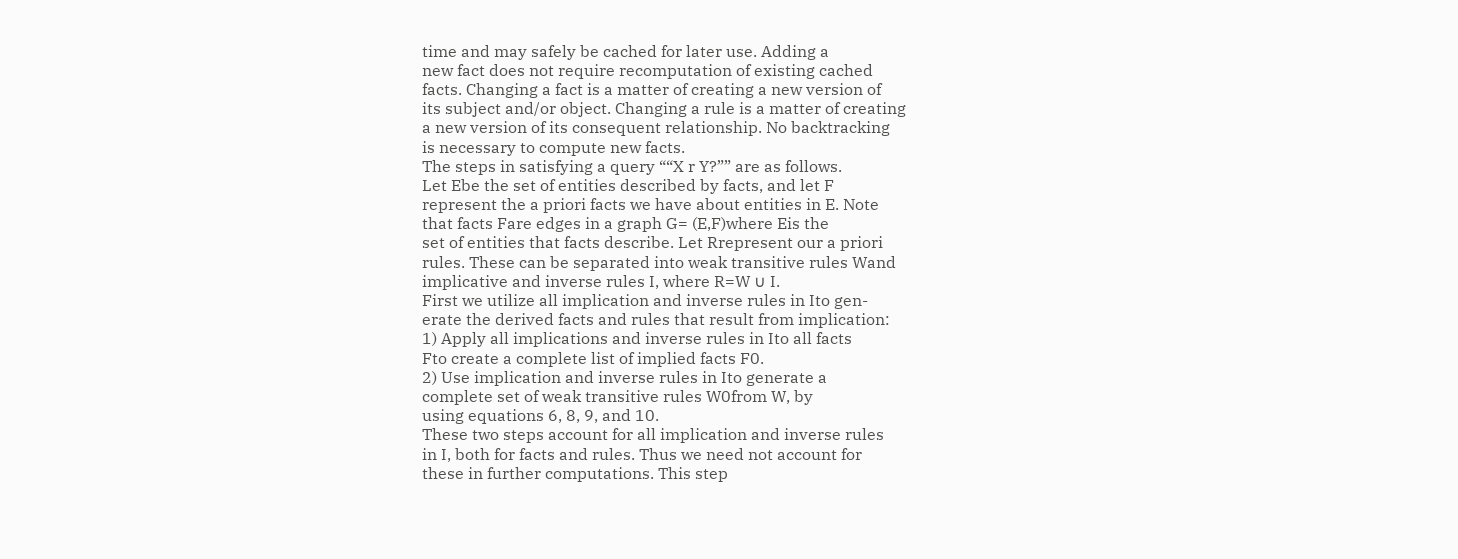time and may safely be cached for later use. Adding a
new fact does not require recomputation of existing cached
facts. Changing a fact is a matter of creating a new version of
its subject and/or object. Changing a rule is a matter of creating
a new version of its consequent relationship. No backtracking
is necessary to compute new facts.
The steps in satisfying a query ““X r Y?”” are as follows.
Let Ebe the set of entities described by facts, and let F
represent the a priori facts we have about entities in E. Note
that facts Fare edges in a graph G= (E,F)where Eis the
set of entities that facts describe. Let Rrepresent our a priori
rules. These can be separated into weak transitive rules Wand
implicative and inverse rules I, where R=W ∪ I.
First we utilize all implication and inverse rules in Ito gen-
erate the derived facts and rules that result from implication:
1) Apply all implications and inverse rules in Ito all facts
Fto create a complete list of implied facts F0.
2) Use implication and inverse rules in Ito generate a
complete set of weak transitive rules W0from W, by
using equations 6, 8, 9, and 10.
These two steps account for all implication and inverse rules
in I, both for facts and rules. Thus we need not account for
these in further computations. This step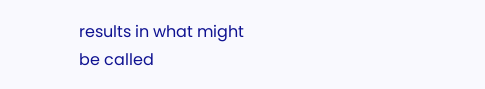results in what might
be called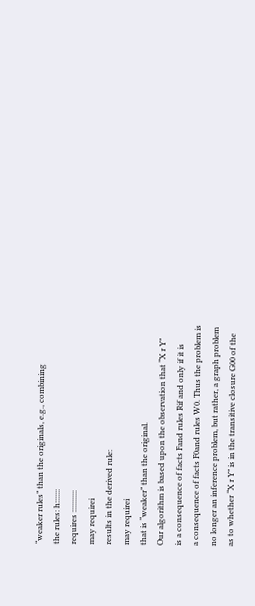“weaker rules” than the originals, e.g., combining
the rules: h:::::::
requires :::::::::::
may requirei
results in the derived rule:
may requirei
that is “weaker” than the original.
Our algorithm is based upon the observation that “X r Y”
is a consequence of facts Fand rules Rif and only if it is
a consequence of facts F0and rules W0. Thus the problem is
no longer an inference problem, but rather, a graph problem
as to whether “X r Y” is in the transitive closure G00 of the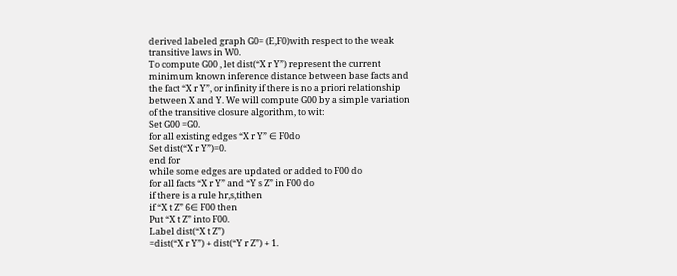derived labeled graph G0= (E,F0)with respect to the weak
transitive laws in W0.
To compute G00 , let dist(“X r Y”) represent the current
minimum known inference distance between base facts and
the fact “X r Y”, or infinity if there is no a priori relationship
between X and Y. We will compute G00 by a simple variation
of the transitive closure algorithm, to wit:
Set G00 =G0.
for all existing edges “X r Y” ∈ F0do
Set dist(“X r Y”)=0.
end for
while some edges are updated or added to F00 do
for all facts “X r Y” and “Y s Z” in F00 do
if there is a rule hr,s,tithen
if “X t Z” 6∈ F00 then
Put “X t Z” into F00.
Label dist(“X t Z”)
=dist(“X r Y”) + dist(“Y r Z”) + 1.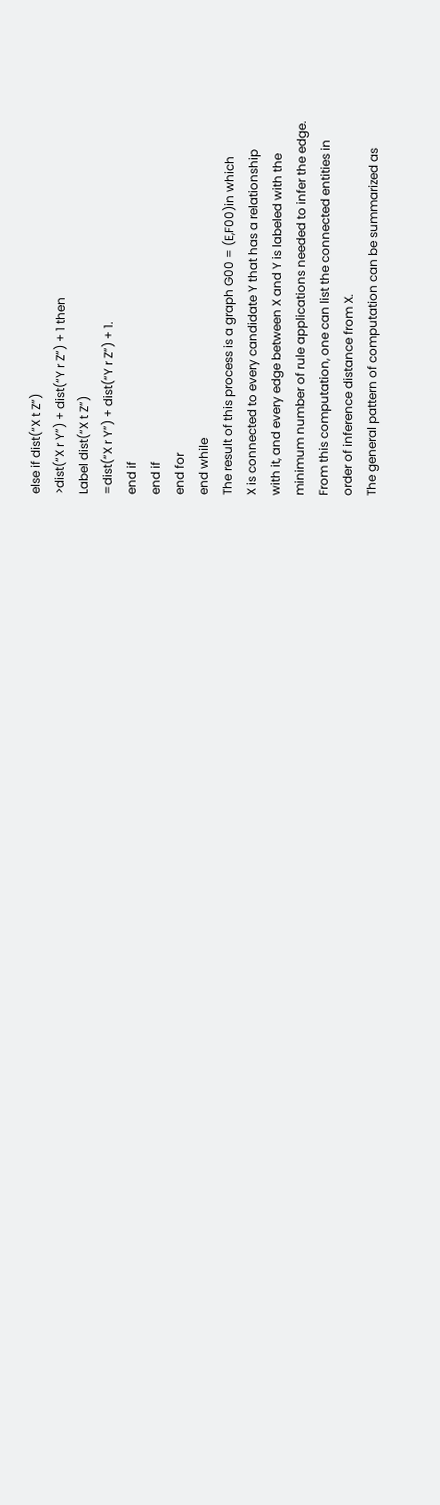else if dist(“X t Z”)
>dist(“X r Y”) + dist(“Y r Z”) + 1 then
Label dist(“X t Z”)
=dist(“X r Y”) + dist(“Y r Z”) + 1.
end if
end if
end for
end while
The result of this process is a graph G00 = (E,F00)in which
X is connected to every candidate Y that has a relationship
with it, and every edge between X and Y is labeled with the
minimum number of rule applications needed to infer the edge.
From this computation, one can list the connected entities in
order of inference distance from X.
The general pattern of computation can be summarized as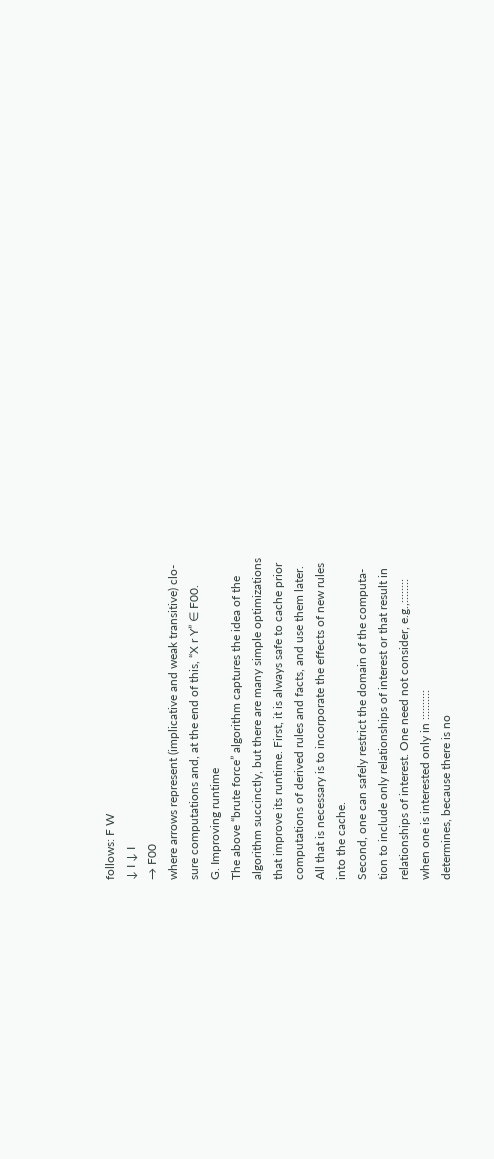follows: F W
↓ I ↓ I
→ F00
where arrows represent (implicative and weak transitive) clo-
sure computations and, at the end of this, “X r Y” ∈ F00.
G. Improving runtime
The above “brute force” algorithm captures the idea of the
algorithm succinctly, but there are many simple optimizations
that improve its runtime. First, it is always safe to cache prior
computations of derived rules and facts, and use them later.
All that is necessary is to incorporate the effects of new rules
into the cache.
Second, one can safely restrict the domain of the computa-
tion to include only relationships of interest or that result in
relationships of interest. One need not consider, e.g.,::::::::
when one is interested only in ::::::::::
determines, because there is no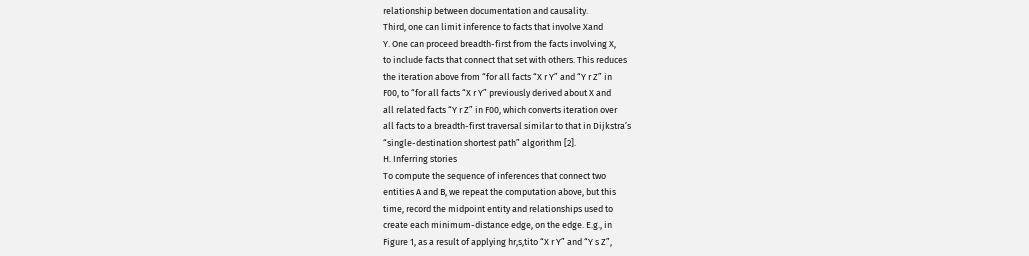relationship between documentation and causality.
Third, one can limit inference to facts that involve Xand
Y. One can proceed breadth-first from the facts involving X,
to include facts that connect that set with others. This reduces
the iteration above from “for all facts “X r Y” and “Y r Z” in
F00, to “for all facts “X r Y” previously derived about X and
all related facts “Y r Z” in F00, which converts iteration over
all facts to a breadth-first traversal similar to that in Dijkstra’s
“single-destination shortest path” algorithm [2].
H. Inferring stories
To compute the sequence of inferences that connect two
entities A and B, we repeat the computation above, but this
time, record the midpoint entity and relationships used to
create each minimum-distance edge, on the edge. E.g., in
Figure 1, as a result of applying hr,s,tito “X r Y” and “Y s Z”,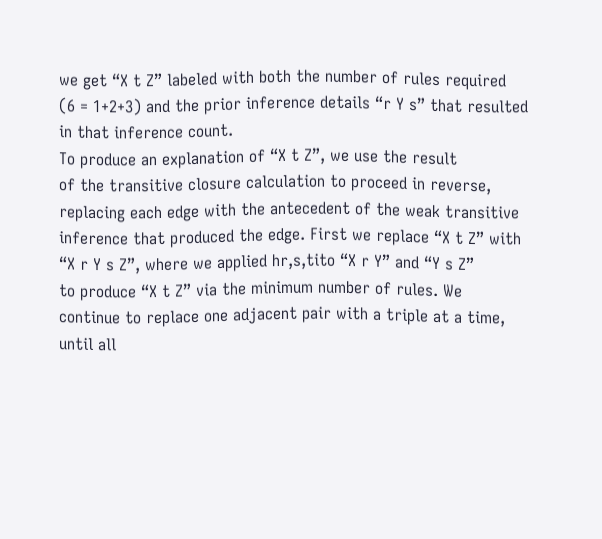we get “X t Z” labeled with both the number of rules required
(6 = 1+2+3) and the prior inference details “r Y s” that resulted
in that inference count.
To produce an explanation of “X t Z”, we use the result
of the transitive closure calculation to proceed in reverse,
replacing each edge with the antecedent of the weak transitive
inference that produced the edge. First we replace “X t Z” with
“X r Y s Z”, where we applied hr,s,tito “X r Y” and “Y s Z”
to produce “X t Z” via the minimum number of rules. We
continue to replace one adjacent pair with a triple at a time,
until all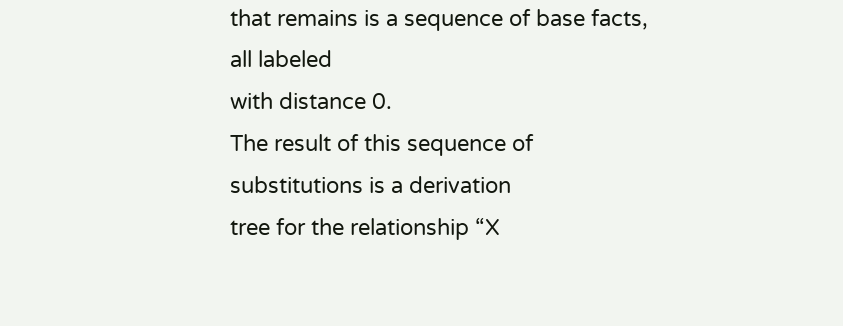that remains is a sequence of base facts, all labeled
with distance 0.
The result of this sequence of substitutions is a derivation
tree for the relationship “X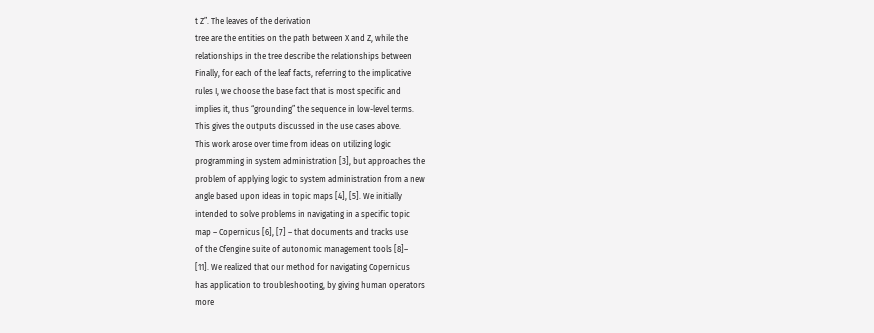t Z”. The leaves of the derivation
tree are the entities on the path between X and Z, while the
relationships in the tree describe the relationships between
Finally, for each of the leaf facts, referring to the implicative
rules I, we choose the base fact that is most specific and
implies it, thus “grounding” the sequence in low-level terms.
This gives the outputs discussed in the use cases above.
This work arose over time from ideas on utilizing logic
programming in system administration [3], but approaches the
problem of applying logic to system administration from a new
angle based upon ideas in topic maps [4], [5]. We initially
intended to solve problems in navigating in a specific topic
map – Copernicus [6], [7] – that documents and tracks use
of the Cfengine suite of autonomic management tools [8]–
[11]. We realized that our method for navigating Copernicus
has application to troubleshooting, by giving human operators
more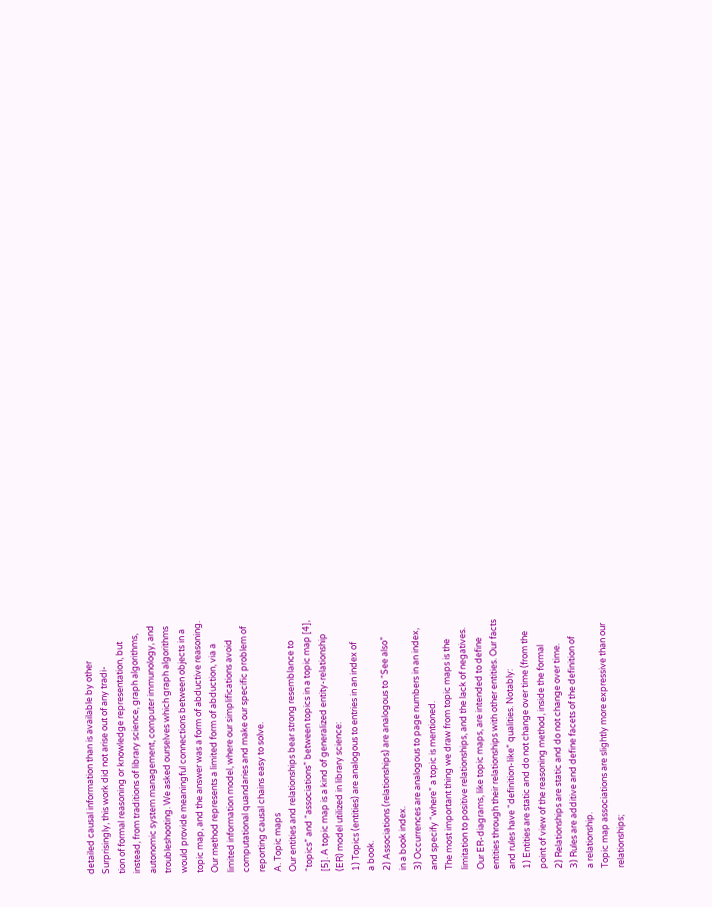detailed causal information than is available by other
Surprisingly, this work did not arise out of any tradi-
tion of formal reasoning or knowledge representation, but
instead, from traditions of library science, graph algorithms,
autonomic system management, computer immunology, and
troubleshooting. We asked ourselves which graph algorithms
would provide meaningful connections between objects in a
topic map, and the answer was a form of abductive reasoning.
Our method represents a limited form of abduction, via a
limited information model, where our simplifications avoid
computational quandaries and make our specific problem of
reporting causal chains easy to solve.
A. Topic maps
Our entities and relationships bear strong resemblance to
“topics” and “associations” between topics in a topic map [4],
[5]. A topic map is a kind of generalized entity-relationship
(ER) model utilized in library science:
1) Topics (entities) are analogous to entries in an index of
a book.
2) Associations (relationships) are analogous to “See also”
in a book index.
3) Occurrences are analogous to page numbers in an index,
and specify “where” a topic is mentioned.
The most important thing we draw from topic maps is the
limitation to positive relationships, and the lack of negatives.
Our ER-diagrams, like topic maps, are intended to define
entities through their relationships with other entities. Our facts
and rules have “definition-like” qualities. Notably:
1) Entities are static and do not change over time (from the
point of view of the reasoning method, inside the formal
2) Relationships are static and do not change over time.
3) Rules are additive and define facets of the definition of
a relationship.
Topic map associations are slightly more expressive than our
relationships;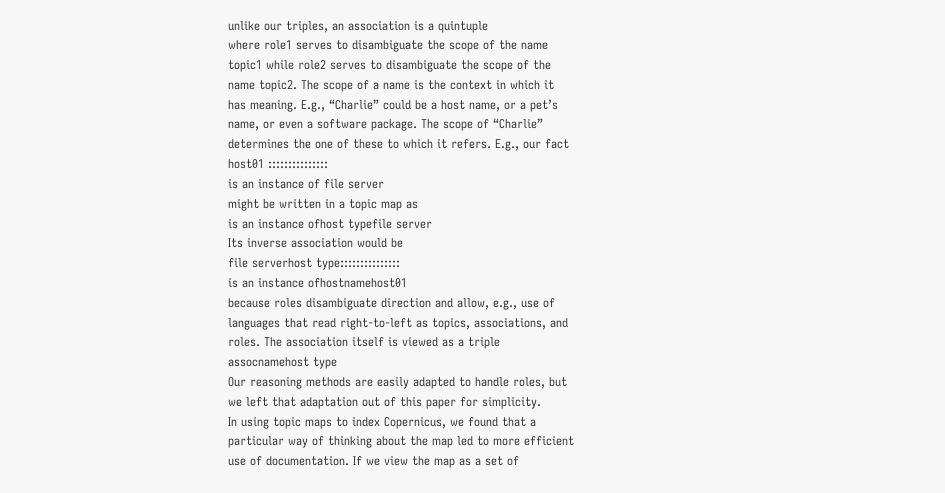unlike our triples, an association is a quintuple
where role1 serves to disambiguate the scope of the name
topic1 while role2 serves to disambiguate the scope of the
name topic2. The scope of a name is the context in which it
has meaning. E.g., “Charlie” could be a host name, or a pet’s
name, or even a software package. The scope of “Charlie”
determines the one of these to which it refers. E.g., our fact
host01 :::::::::::::::
is an instance of file server
might be written in a topic map as
is an instance ofhost typefile server
Its inverse association would be
file serverhost type:::::::::::::::
is an instance ofhostnamehost01
because roles disambiguate direction and allow, e.g., use of
languages that read right-to-left as topics, associations, and
roles. The association itself is viewed as a triple
assocnamehost type
Our reasoning methods are easily adapted to handle roles, but
we left that adaptation out of this paper for simplicity.
In using topic maps to index Copernicus, we found that a
particular way of thinking about the map led to more efficient
use of documentation. If we view the map as a set of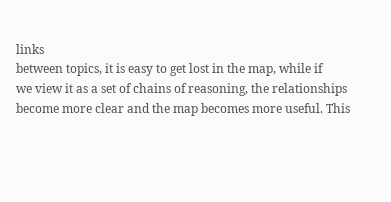links
between topics, it is easy to get lost in the map, while if
we view it as a set of chains of reasoning, the relationships
become more clear and the map becomes more useful. This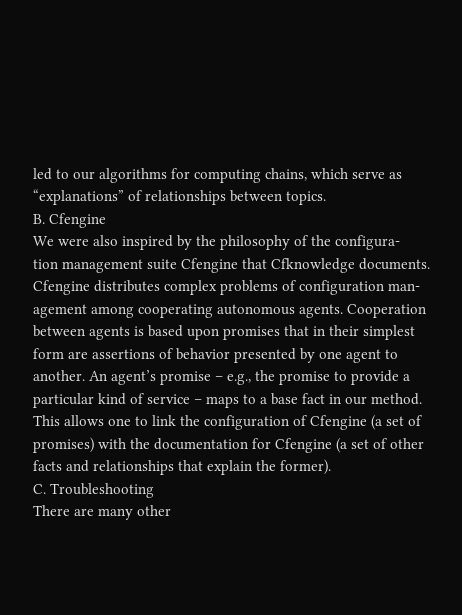led to our algorithms for computing chains, which serve as
“explanations” of relationships between topics.
B. Cfengine
We were also inspired by the philosophy of the configura-
tion management suite Cfengine that Cfknowledge documents.
Cfengine distributes complex problems of configuration man-
agement among cooperating autonomous agents. Cooperation
between agents is based upon promises that in their simplest
form are assertions of behavior presented by one agent to
another. An agent’s promise – e.g., the promise to provide a
particular kind of service – maps to a base fact in our method.
This allows one to link the configuration of Cfengine (a set of
promises) with the documentation for Cfengine (a set of other
facts and relationships that explain the former).
C. Troubleshooting
There are many other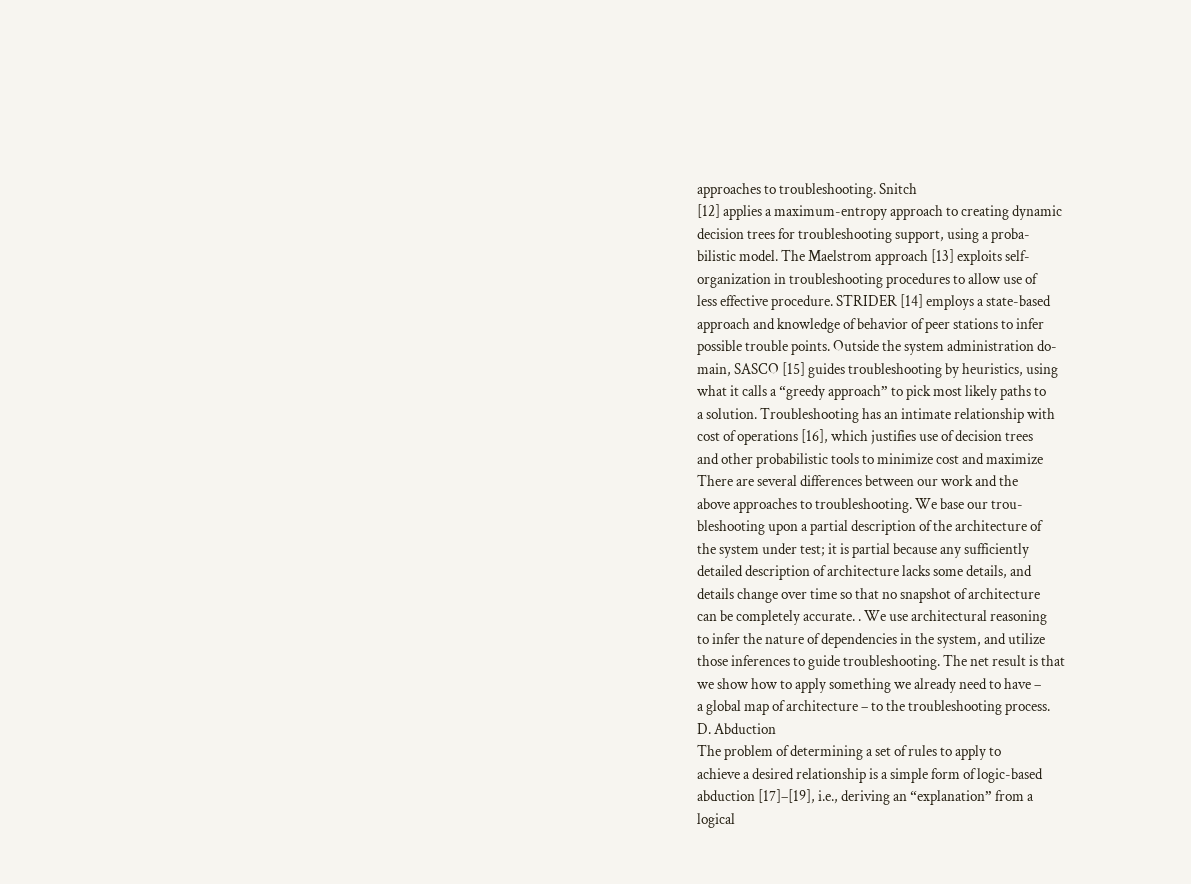approaches to troubleshooting. Snitch
[12] applies a maximum-entropy approach to creating dynamic
decision trees for troubleshooting support, using a proba-
bilistic model. The Maelstrom approach [13] exploits self-
organization in troubleshooting procedures to allow use of
less effective procedure. STRIDER [14] employs a state-based
approach and knowledge of behavior of peer stations to infer
possible trouble points. Outside the system administration do-
main, SASCO [15] guides troubleshooting by heuristics, using
what it calls a “greedy approach” to pick most likely paths to
a solution. Troubleshooting has an intimate relationship with
cost of operations [16], which justifies use of decision trees
and other probabilistic tools to minimize cost and maximize
There are several differences between our work and the
above approaches to troubleshooting. We base our trou-
bleshooting upon a partial description of the architecture of
the system under test; it is partial because any sufficiently
detailed description of architecture lacks some details, and
details change over time so that no snapshot of architecture
can be completely accurate. . We use architectural reasoning
to infer the nature of dependencies in the system, and utilize
those inferences to guide troubleshooting. The net result is that
we show how to apply something we already need to have –
a global map of architecture – to the troubleshooting process.
D. Abduction
The problem of determining a set of rules to apply to
achieve a desired relationship is a simple form of logic-based
abduction [17]–[19], i.e., deriving an “explanation” from a
logical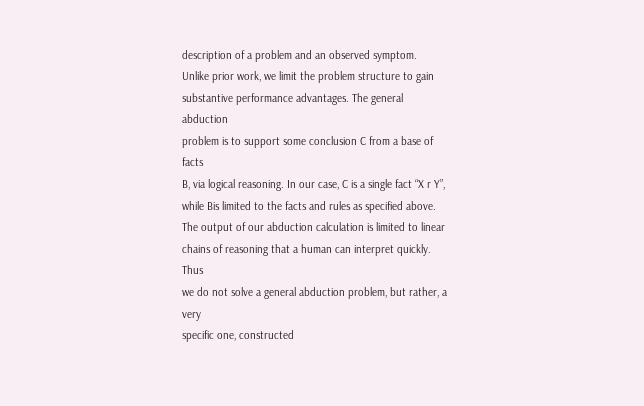description of a problem and an observed symptom.
Unlike prior work, we limit the problem structure to gain
substantive performance advantages. The general abduction
problem is to support some conclusion C from a base of facts
B, via logical reasoning. In our case, C is a single fact “X r Y”,
while Bis limited to the facts and rules as specified above.
The output of our abduction calculation is limited to linear
chains of reasoning that a human can interpret quickly. Thus
we do not solve a general abduction problem, but rather, a very
specific one, constructed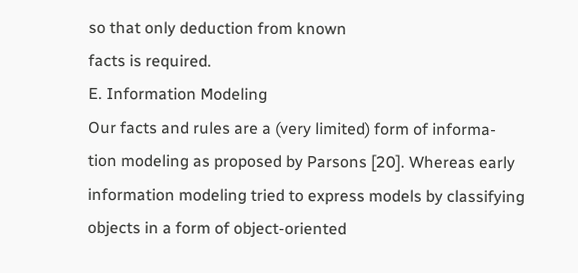so that only deduction from known
facts is required.
E. Information Modeling
Our facts and rules are a (very limited) form of informa-
tion modeling as proposed by Parsons [20]. Whereas early
information modeling tried to express models by classifying
objects in a form of object-oriented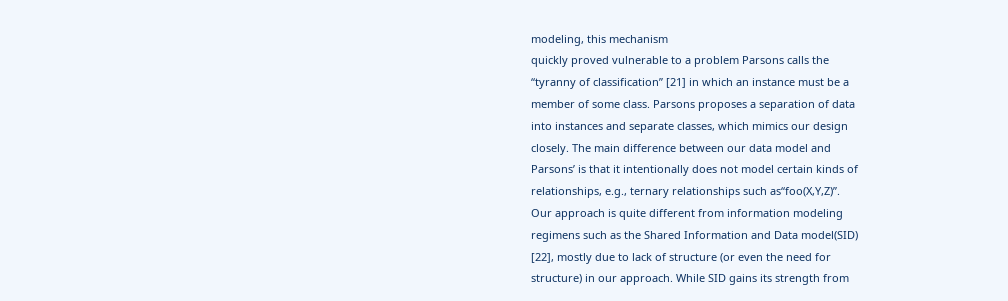modeling, this mechanism
quickly proved vulnerable to a problem Parsons calls the
“tyranny of classification” [21] in which an instance must be a
member of some class. Parsons proposes a separation of data
into instances and separate classes, which mimics our design
closely. The main difference between our data model and
Parsons’ is that it intentionally does not model certain kinds of
relationships, e.g., ternary relationships such as“foo(X,Y,Z)”.
Our approach is quite different from information modeling
regimens such as the Shared Information and Data model(SID)
[22], mostly due to lack of structure (or even the need for
structure) in our approach. While SID gains its strength from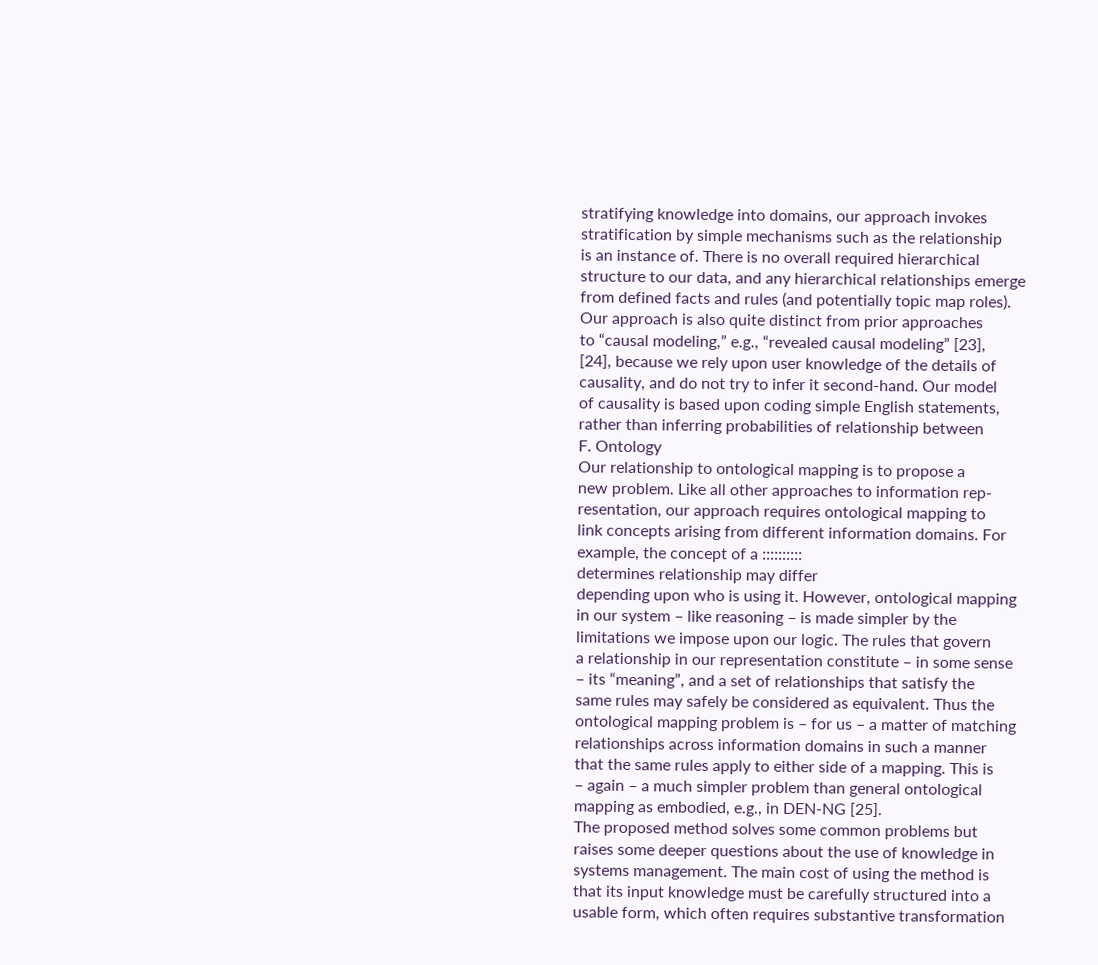stratifying knowledge into domains, our approach invokes
stratification by simple mechanisms such as the relationship
is an instance of. There is no overall required hierarchical
structure to our data, and any hierarchical relationships emerge
from defined facts and rules (and potentially topic map roles).
Our approach is also quite distinct from prior approaches
to “causal modeling,” e.g., “revealed causal modeling” [23],
[24], because we rely upon user knowledge of the details of
causality, and do not try to infer it second-hand. Our model
of causality is based upon coding simple English statements,
rather than inferring probabilities of relationship between
F. Ontology
Our relationship to ontological mapping is to propose a
new problem. Like all other approaches to information rep-
resentation, our approach requires ontological mapping to
link concepts arising from different information domains. For
example, the concept of a ::::::::::
determines relationship may differ
depending upon who is using it. However, ontological mapping
in our system – like reasoning – is made simpler by the
limitations we impose upon our logic. The rules that govern
a relationship in our representation constitute – in some sense
– its “meaning”, and a set of relationships that satisfy the
same rules may safely be considered as equivalent. Thus the
ontological mapping problem is – for us – a matter of matching
relationships across information domains in such a manner
that the same rules apply to either side of a mapping. This is
– again – a much simpler problem than general ontological
mapping as embodied, e.g., in DEN-NG [25].
The proposed method solves some common problems but
raises some deeper questions about the use of knowledge in
systems management. The main cost of using the method is
that its input knowledge must be carefully structured into a
usable form, which often requires substantive transformation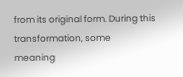from its original form. During this transformation, some
meaning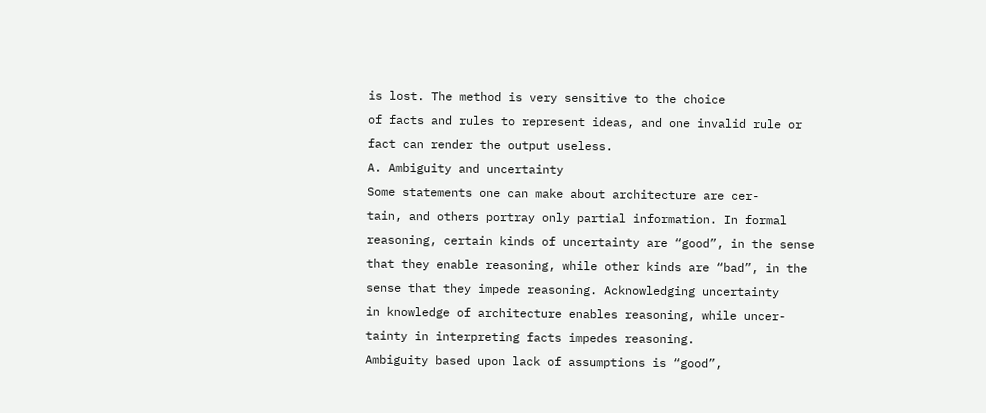is lost. The method is very sensitive to the choice
of facts and rules to represent ideas, and one invalid rule or
fact can render the output useless.
A. Ambiguity and uncertainty
Some statements one can make about architecture are cer-
tain, and others portray only partial information. In formal
reasoning, certain kinds of uncertainty are “good”, in the sense
that they enable reasoning, while other kinds are “bad”, in the
sense that they impede reasoning. Acknowledging uncertainty
in knowledge of architecture enables reasoning, while uncer-
tainty in interpreting facts impedes reasoning.
Ambiguity based upon lack of assumptions is “good”,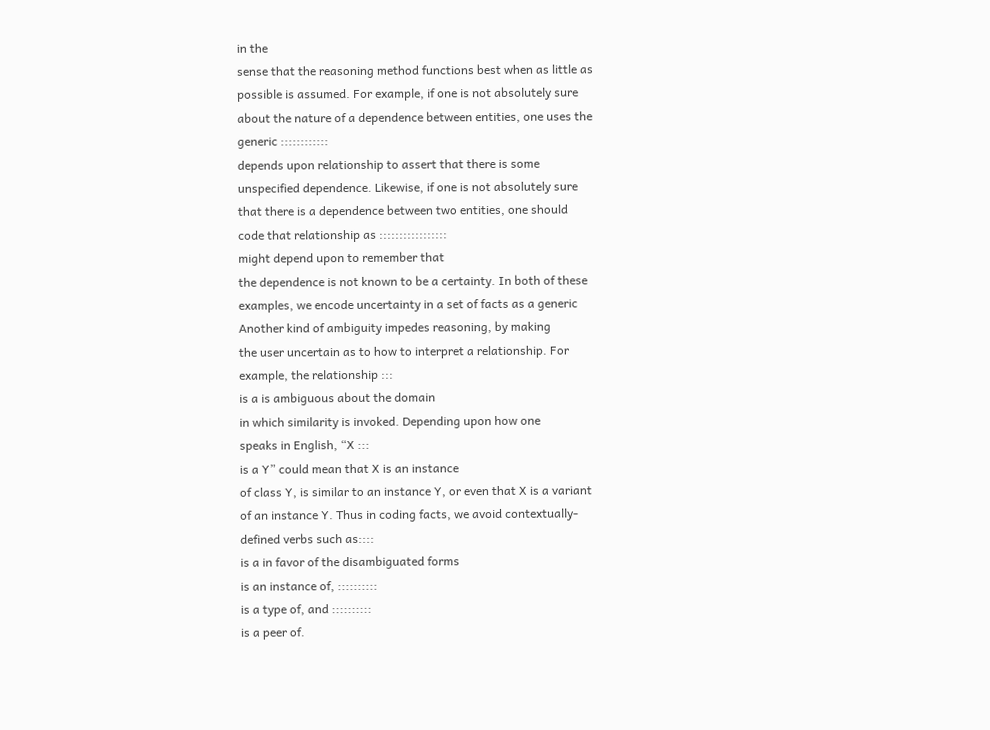in the
sense that the reasoning method functions best when as little as
possible is assumed. For example, if one is not absolutely sure
about the nature of a dependence between entities, one uses the
generic ::::::::::::
depends upon relationship to assert that there is some
unspecified dependence. Likewise, if one is not absolutely sure
that there is a dependence between two entities, one should
code that relationship as :::::::::::::::::
might depend upon to remember that
the dependence is not known to be a certainty. In both of these
examples, we encode uncertainty in a set of facts as a generic
Another kind of ambiguity impedes reasoning, by making
the user uncertain as to how to interpret a relationship. For
example, the relationship :::
is a is ambiguous about the domain
in which similarity is invoked. Depending upon how one
speaks in English, “X :::
is a Y” could mean that X is an instance
of class Y, is similar to an instance Y, or even that X is a variant
of an instance Y. Thus in coding facts, we avoid contextually-
defined verbs such as::::
is a in favor of the disambiguated forms
is an instance of, ::::::::::
is a type of, and ::::::::::
is a peer of.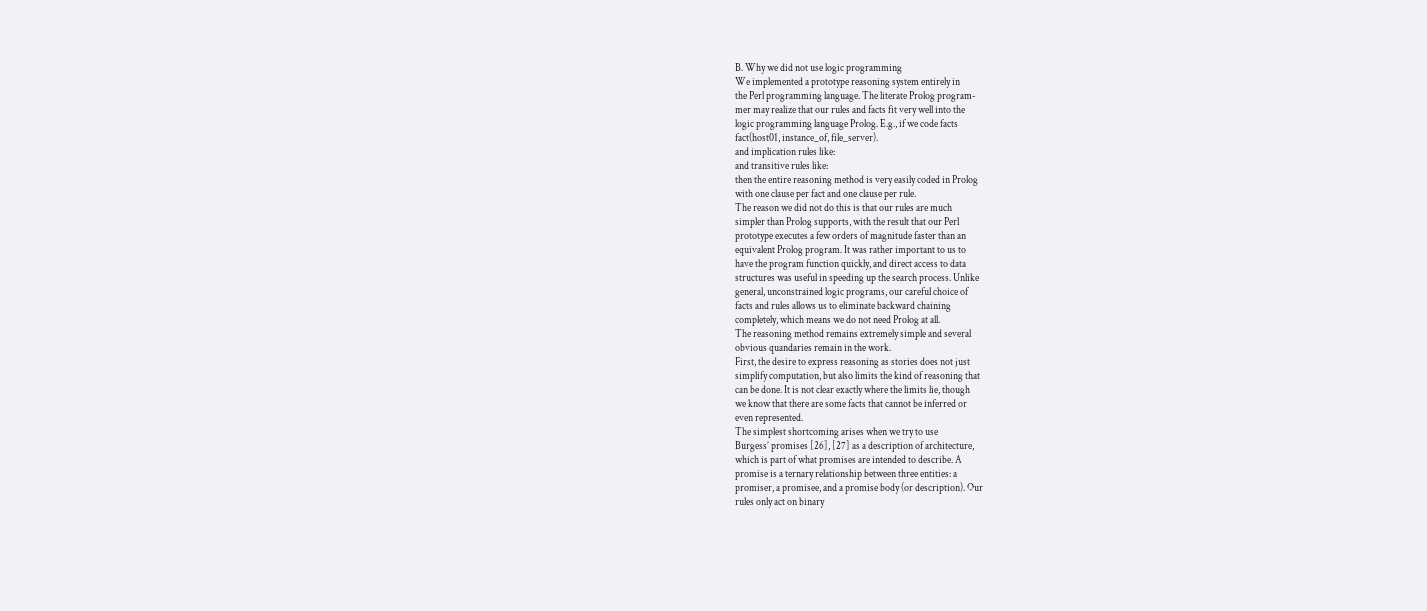B. Why we did not use logic programming
We implemented a prototype reasoning system entirely in
the Perl programming language. The literate Prolog program-
mer may realize that our rules and facts fit very well into the
logic programming language Prolog. E.g., if we code facts
fact(host01, instance_of, file_server).
and implication rules like:
and transitive rules like:
then the entire reasoning method is very easily coded in Prolog
with one clause per fact and one clause per rule.
The reason we did not do this is that our rules are much
simpler than Prolog supports, with the result that our Perl
prototype executes a few orders of magnitude faster than an
equivalent Prolog program. It was rather important to us to
have the program function quickly, and direct access to data
structures was useful in speeding up the search process. Unlike
general, unconstrained logic programs, our careful choice of
facts and rules allows us to eliminate backward chaining
completely, which means we do not need Prolog at all.
The reasoning method remains extremely simple and several
obvious quandaries remain in the work.
First, the desire to express reasoning as stories does not just
simplify computation, but also limits the kind of reasoning that
can be done. It is not clear exactly where the limits lie, though
we know that there are some facts that cannot be inferred or
even represented.
The simplest shortcoming arises when we try to use
Burgess’ promises [26], [27] as a description of architecture,
which is part of what promises are intended to describe. A
promise is a ternary relationship between three entities: a
promiser, a promisee, and a promise body (or description). Our
rules only act on binary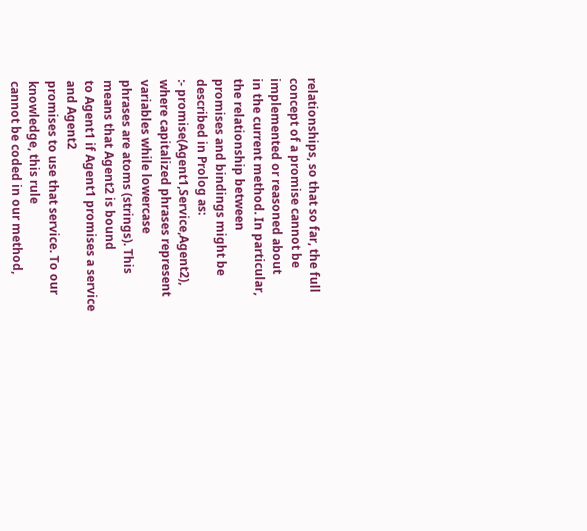relationships, so that so far, the full
concept of a promise cannot be implemented or reasoned about
in the current method. In particular, the relationship between
promises and bindings might be described in Prolog as:
:- promise(Agent1,Service,Agent2),
where capitalized phrases represent variables while lowercase
phrases are atoms (strings). This means that Agent2 is bound
to Agent1 if Agent1 promises a service and Agent2
promises to use that service. To our knowledge, this rule
cannot be coded in our method,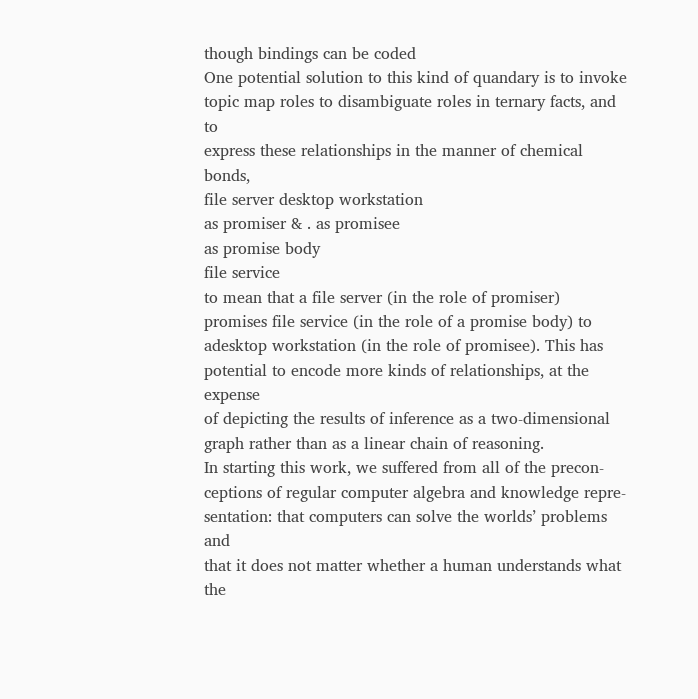though bindings can be coded
One potential solution to this kind of quandary is to invoke
topic map roles to disambiguate roles in ternary facts, and to
express these relationships in the manner of chemical bonds,
file server desktop workstation
as promiser & . as promisee
as promise body
file service
to mean that a file server (in the role of promiser)
promises file service (in the role of a promise body) to
adesktop workstation (in the role of promisee). This has
potential to encode more kinds of relationships, at the expense
of depicting the results of inference as a two-dimensional
graph rather than as a linear chain of reasoning.
In starting this work, we suffered from all of the precon-
ceptions of regular computer algebra and knowledge repre-
sentation: that computers can solve the worlds’ problems and
that it does not matter whether a human understands what
the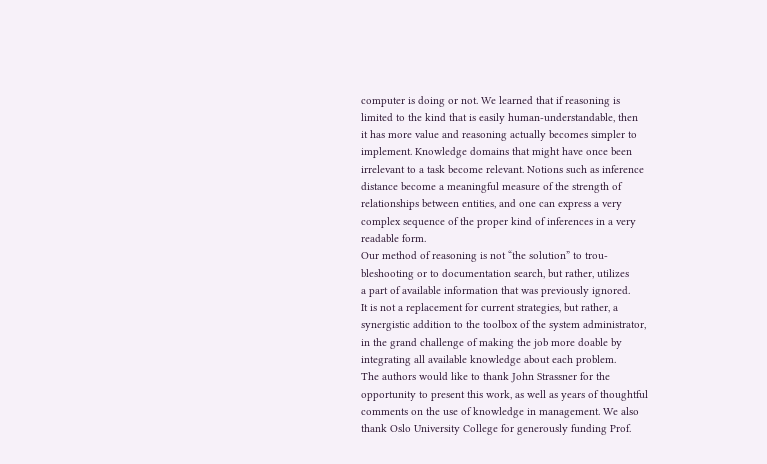computer is doing or not. We learned that if reasoning is
limited to the kind that is easily human-understandable, then
it has more value and reasoning actually becomes simpler to
implement. Knowledge domains that might have once been
irrelevant to a task become relevant. Notions such as inference
distance become a meaningful measure of the strength of
relationships between entities, and one can express a very
complex sequence of the proper kind of inferences in a very
readable form.
Our method of reasoning is not “the solution” to trou-
bleshooting or to documentation search, but rather, utilizes
a part of available information that was previously ignored.
It is not a replacement for current strategies, but rather, a
synergistic addition to the toolbox of the system administrator,
in the grand challenge of making the job more doable by
integrating all available knowledge about each problem.
The authors would like to thank John Strassner for the
opportunity to present this work, as well as years of thoughtful
comments on the use of knowledge in management. We also
thank Oslo University College for generously funding Prof.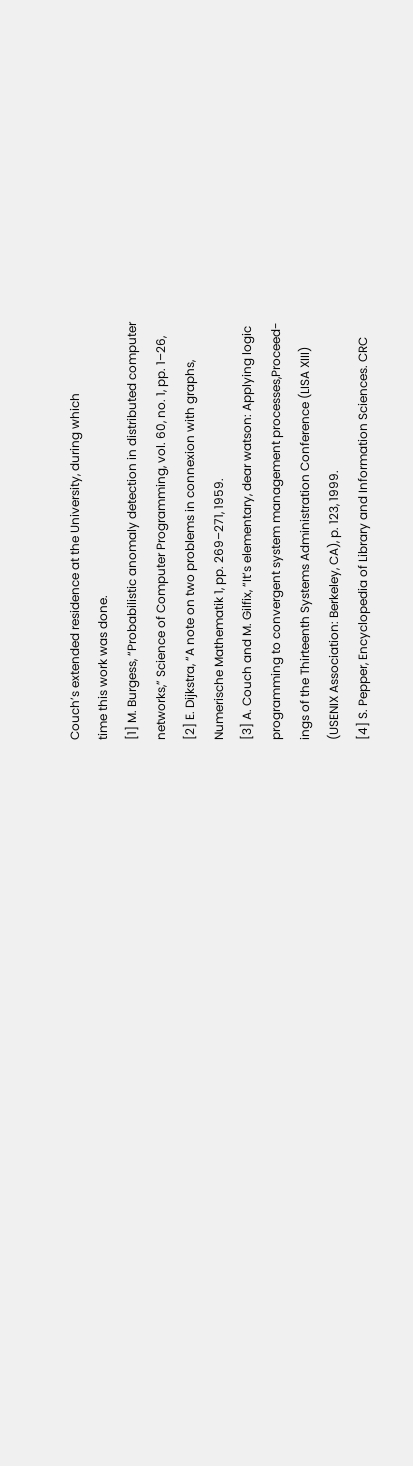Couch’s extended residence at the University, during which
time this work was done.
[1] M. Burgess, “Probabilistic anomaly detection in distributed computer
networks,” Science of Computer Programming, vol. 60, no. 1, pp. 1–26,
[2] E. Dijkstra, “A note on two problems in connexion with graphs,
Numerische Mathematik 1, pp. 269–271, 1959.
[3] A. Couch and M. Gilfix, “It’s elementary, dear watson: Applying logic
programming to convergent system management processes,Proceed-
ings of the Thirteenth Systems Administration Conference (LISA XIII)
(USENIX Association: Berkeley, CA), p. 123, 1999.
[4] S. Pepper, Encyclopedia of Library and Information Sciences. CRC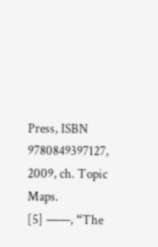Press, ISBN 9780849397127, 2009, ch. Topic Maps.
[5] ——, “The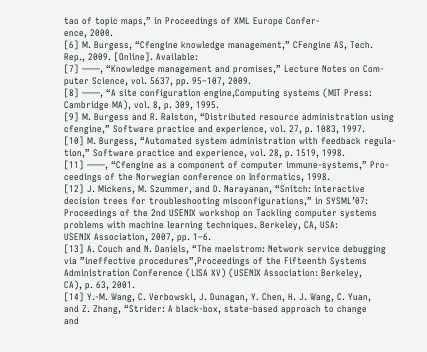tao of topic maps,” in Proceedings of XML Europe Confer-
ence, 2000.
[6] M. Burgess, “Cfengine knowledge management,” CFengine AS, Tech.
Rep., 2009. [Online]. Available:
[7] ——, “Knowledge management and promises,” Lecture Notes on Com-
puter Science, vol. 5637, pp. 95–107, 2009.
[8] ——, “A site configuration engine,Computing systems (MIT Press:
Cambridge MA), vol. 8, p. 309, 1995.
[9] M. Burgess and R. Ralston, “Distributed resource administration using
cfengine,” Software practice and experience, vol. 27, p. 1083, 1997.
[10] M. Burgess, “Automated system administration with feedback regula-
tion,” Software practice and experience, vol. 28, p. 1519, 1998.
[11] ——, “Cfengine as a component of computer immune-systems,” Pro-
ceedings of the Norwegian conference on Informatics, 1998.
[12] J. Mickens, M. Szummer, and D. Narayanan, “Snitch: interactive
decision trees for troubleshooting misconfigurations,” in SYSML’07:
Proceedings of the 2nd USENIX workshop on Tackling computer systems
problems with machine learning techniques. Berkeley, CA, USA:
USENIX Association, 2007, pp. 1–6.
[13] A. Couch and N. Daniels, “The maelstrom: Network service debugging
via ”ineffective procedures”,Proceedings of the Fifteenth Systems
Administration Conference (LISA XV) (USENIX Association: Berkeley,
CA), p. 63, 2001.
[14] Y.-M. Wang, C. Verbowski, J. Dunagan, Y. Chen, H. J. Wang, C. Yuan,
and Z. Zhang, “Strider: A black-box, state-based approach to change
and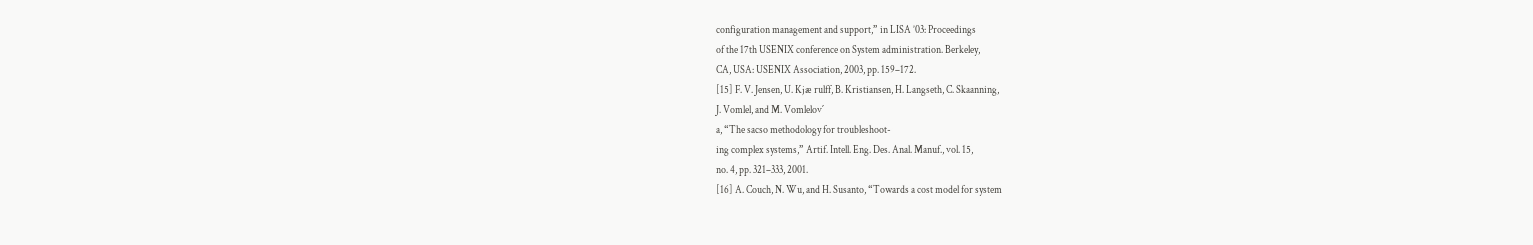configuration management and support,” in LISA ’03: Proceedings
of the 17th USENIX conference on System administration. Berkeley,
CA, USA: USENIX Association, 2003, pp. 159–172.
[15] F. V. Jensen, U. Kjæ rulff, B. Kristiansen, H. Langseth, C. Skaanning,
J. Vomlel, and M. Vomlelov´
a, “The sacso methodology for troubleshoot-
ing complex systems,” Artif. Intell. Eng. Des. Anal. Manuf., vol. 15,
no. 4, pp. 321–333, 2001.
[16] A. Couch, N. Wu, and H. Susanto, “Towards a cost model for system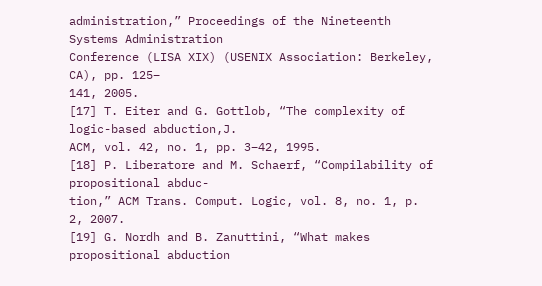administration,” Proceedings of the Nineteenth Systems Administration
Conference (LISA XIX) (USENIX Association: Berkeley, CA), pp. 125–
141, 2005.
[17] T. Eiter and G. Gottlob, “The complexity of logic-based abduction,J.
ACM, vol. 42, no. 1, pp. 3–42, 1995.
[18] P. Liberatore and M. Schaerf, “Compilability of propositional abduc-
tion,” ACM Trans. Comput. Logic, vol. 8, no. 1, p. 2, 2007.
[19] G. Nordh and B. Zanuttini, “What makes propositional abduction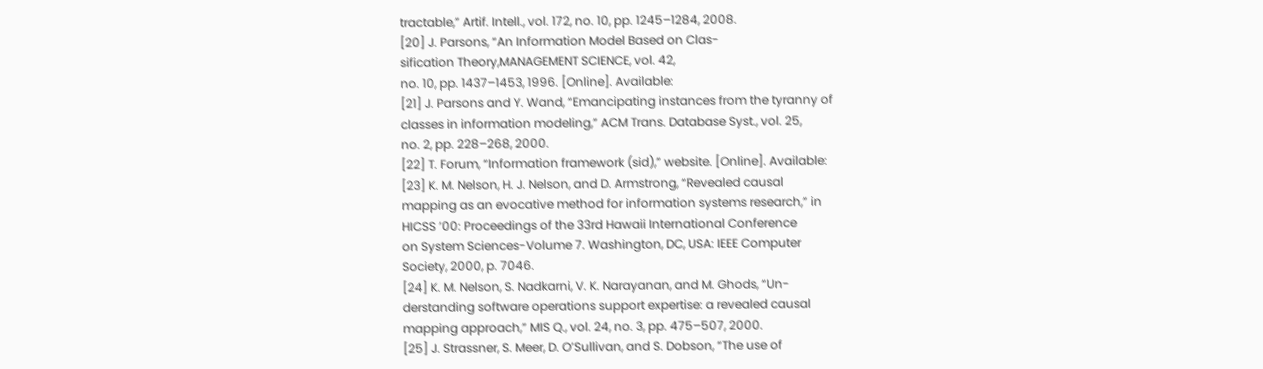tractable,” Artif. Intell., vol. 172, no. 10, pp. 1245–1284, 2008.
[20] J. Parsons, “An Information Model Based on Clas-
sification Theory,MANAGEMENT SCIENCE, vol. 42,
no. 10, pp. 1437–1453, 1996. [Online]. Available:
[21] J. Parsons and Y. Wand, “Emancipating instances from the tyranny of
classes in information modeling,” ACM Trans. Database Syst., vol. 25,
no. 2, pp. 228–268, 2000.
[22] T. Forum, “Information framework (sid),” website. [Online]. Available:
[23] K. M. Nelson, H. J. Nelson, and D. Armstrong, “Revealed causal
mapping as an evocative method for information systems research,” in
HICSS ’00: Proceedings of the 33rd Hawaii International Conference
on System Sciences-Volume 7. Washington, DC, USA: IEEE Computer
Society, 2000, p. 7046.
[24] K. M. Nelson, S. Nadkarni, V. K. Narayanan, and M. Ghods, “Un-
derstanding software operations support expertise: a revealed causal
mapping approach,” MIS Q., vol. 24, no. 3, pp. 475–507, 2000.
[25] J. Strassner, S. Meer, D. O’Sullivan, and S. Dobson, “The use of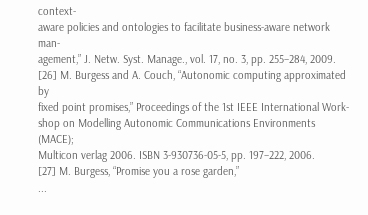context-
aware policies and ontologies to facilitate business-aware network man-
agement,” J. Netw. Syst. Manage., vol. 17, no. 3, pp. 255–284, 2009.
[26] M. Burgess and A. Couch, “Autonomic computing approximated by
fixed point promises,” Proceedings of the 1st IEEE International Work-
shop on Modelling Autonomic Communications Environments (MACE);
Multicon verlag 2006. ISBN 3-930736-05-5, pp. 197–222, 2006.
[27] M. Burgess, “Promise you a rose garden,”
...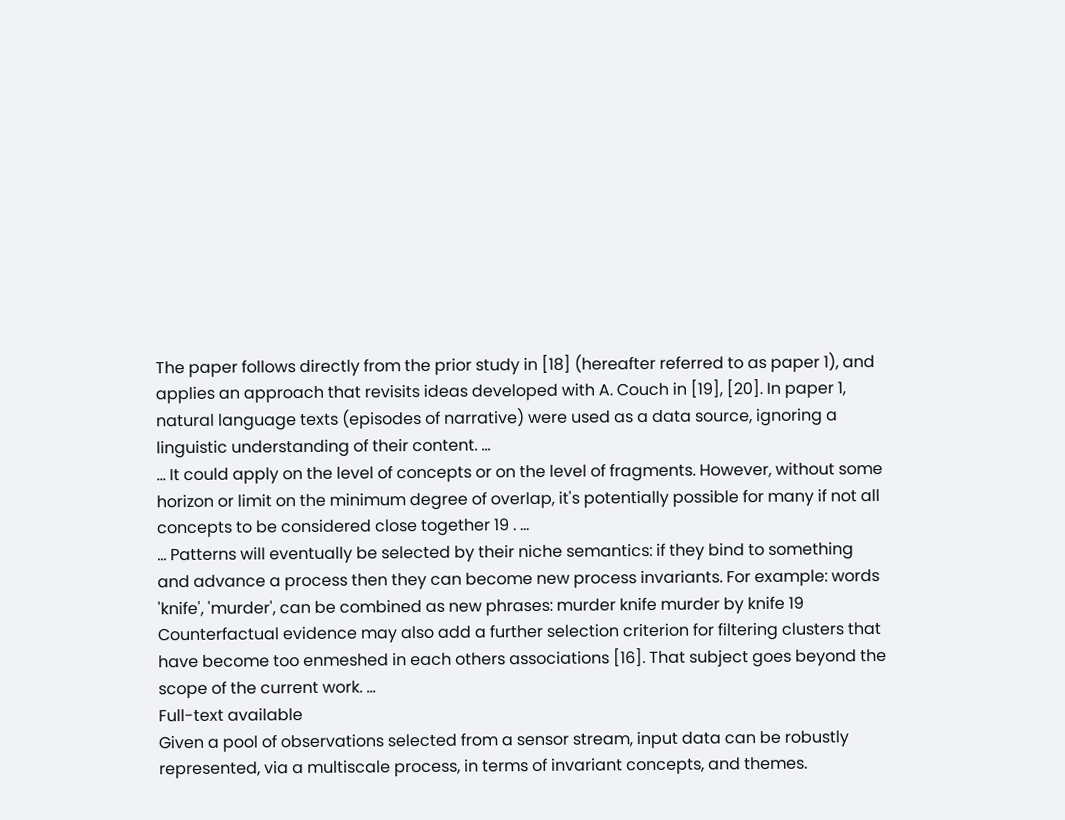The paper follows directly from the prior study in [18] (hereafter referred to as paper 1), and applies an approach that revisits ideas developed with A. Couch in [19], [20]. In paper 1, natural language texts (episodes of narrative) were used as a data source, ignoring a linguistic understanding of their content. ...
... It could apply on the level of concepts or on the level of fragments. However, without some horizon or limit on the minimum degree of overlap, it's potentially possible for many if not all concepts to be considered close together 19 . ...
... Patterns will eventually be selected by their niche semantics: if they bind to something and advance a process then they can become new process invariants. For example: words 'knife', 'murder', can be combined as new phrases: murder knife murder by knife 19 Counterfactual evidence may also add a further selection criterion for filtering clusters that have become too enmeshed in each others associations [16]. That subject goes beyond the scope of the current work. ...
Full-text available
Given a pool of observations selected from a sensor stream, input data can be robustly represented, via a multiscale process, in terms of invariant concepts, and themes.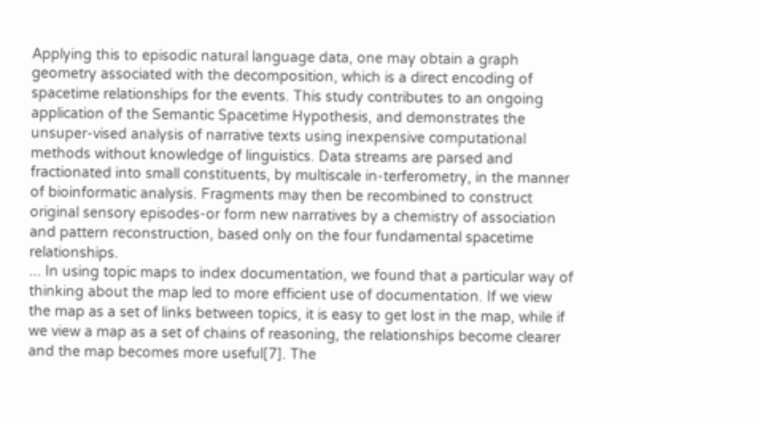Applying this to episodic natural language data, one may obtain a graph geometry associated with the decomposition, which is a direct encoding of spacetime relationships for the events. This study contributes to an ongoing application of the Semantic Spacetime Hypothesis, and demonstrates the unsuper-vised analysis of narrative texts using inexpensive computational methods without knowledge of linguistics. Data streams are parsed and fractionated into small constituents, by multiscale in-terferometry, in the manner of bioinformatic analysis. Fragments may then be recombined to construct original sensory episodes-or form new narratives by a chemistry of association and pattern reconstruction, based only on the four fundamental spacetime relationships.
... In using topic maps to index documentation, we found that a particular way of thinking about the map led to more efficient use of documentation. If we view the map as a set of links between topics, it is easy to get lost in the map, while if we view a map as a set of chains of reasoning, the relationships become clearer and the map becomes more useful[7]. The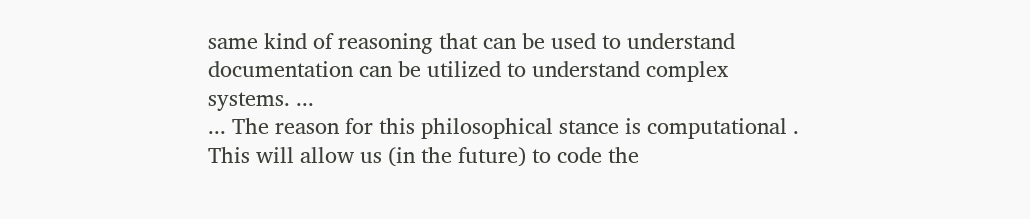same kind of reasoning that can be used to understand documentation can be utilized to understand complex systems. ...
... The reason for this philosophical stance is computational . This will allow us (in the future) to code the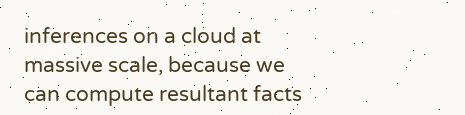inferences on a cloud at massive scale, because we can compute resultant facts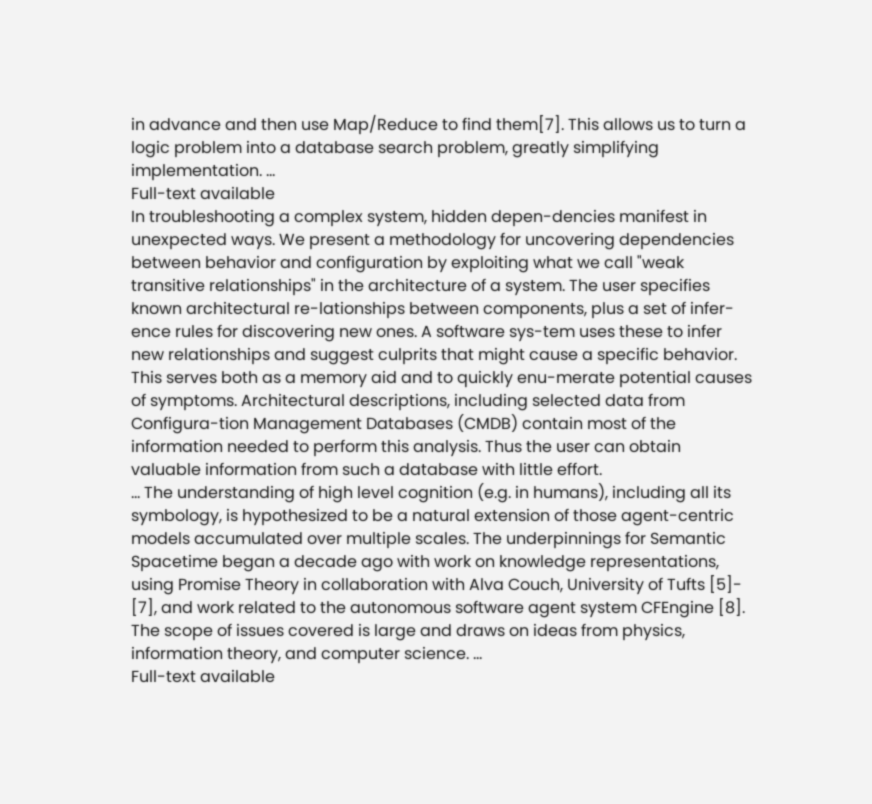in advance and then use Map/Reduce to find them[7]. This allows us to turn a logic problem into a database search problem, greatly simplifying implementation. ...
Full-text available
In troubleshooting a complex system, hidden depen-dencies manifest in unexpected ways. We present a methodology for uncovering dependencies between behavior and configuration by exploiting what we call "weak transitive relationships" in the architecture of a system. The user specifies known architectural re-lationships between components, plus a set of infer-ence rules for discovering new ones. A software sys-tem uses these to infer new relationships and suggest culprits that might cause a specific behavior. This serves both as a memory aid and to quickly enu-merate potential causes of symptoms. Architectural descriptions, including selected data from Configura-tion Management Databases (CMDB) contain most of the information needed to perform this analysis. Thus the user can obtain valuable information from such a database with little effort.
... The understanding of high level cognition (e.g. in humans), including all its symbology, is hypothesized to be a natural extension of those agent-centric models accumulated over multiple scales. The underpinnings for Semantic Spacetime began a decade ago with work on knowledge representations, using Promise Theory in collaboration with Alva Couch, University of Tufts [5]- [7], and work related to the autonomous software agent system CFEngine [8]. The scope of issues covered is large and draws on ideas from physics, information theory, and computer science. ...
Full-text available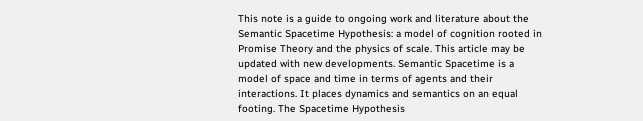This note is a guide to ongoing work and literature about the Semantic Spacetime Hypothesis: a model of cognition rooted in Promise Theory and the physics of scale. This article may be updated with new developments. Semantic Spacetime is a model of space and time in terms of agents and their interactions. It places dynamics and semantics on an equal footing. The Spacetime Hypothesis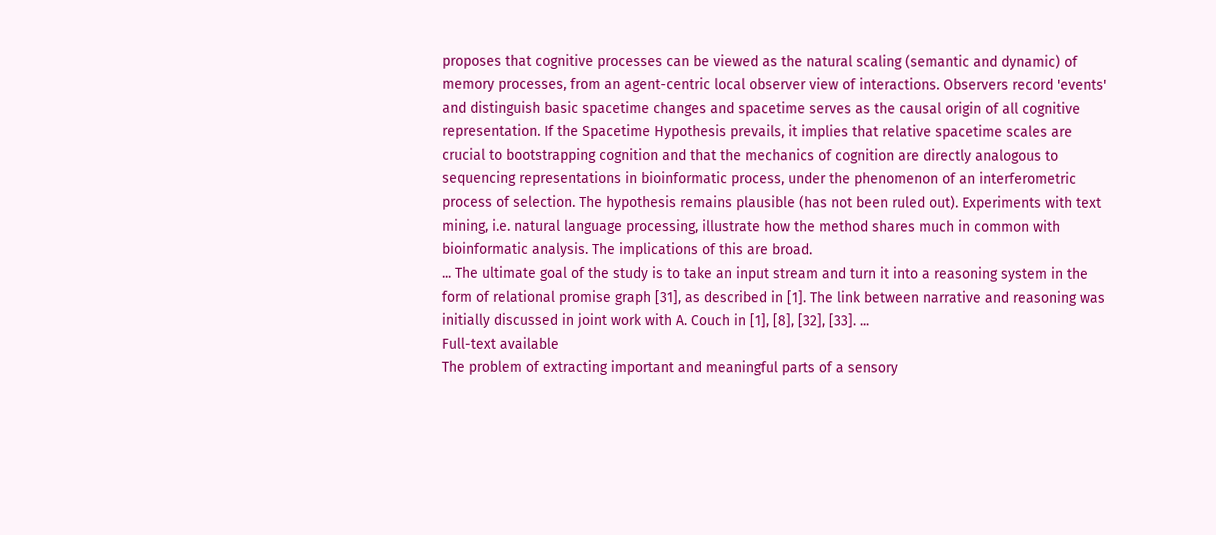proposes that cognitive processes can be viewed as the natural scaling (semantic and dynamic) of memory processes, from an agent-centric local observer view of interactions. Observers record 'events' and distinguish basic spacetime changes and spacetime serves as the causal origin of all cognitive representation. If the Spacetime Hypothesis prevails, it implies that relative spacetime scales are crucial to bootstrapping cognition and that the mechanics of cognition are directly analogous to sequencing representations in bioinformatic process, under the phenomenon of an interferometric process of selection. The hypothesis remains plausible (has not been ruled out). Experiments with text mining, i.e. natural language processing, illustrate how the method shares much in common with bioinformatic analysis. The implications of this are broad.
... The ultimate goal of the study is to take an input stream and turn it into a reasoning system in the form of relational promise graph [31], as described in [1]. The link between narrative and reasoning was initially discussed in joint work with A. Couch in [1], [8], [32], [33]. ...
Full-text available
The problem of extracting important and meaningful parts of a sensory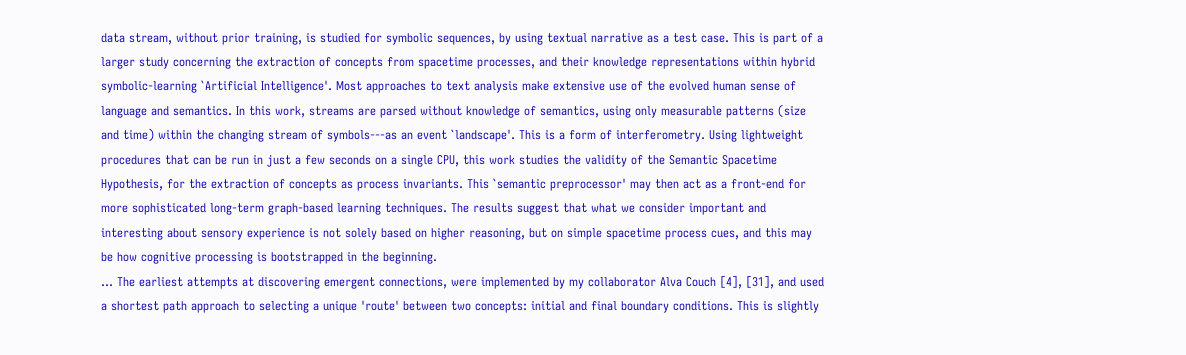data stream, without prior training, is studied for symbolic sequences, by using textual narrative as a test case. This is part of a larger study concerning the extraction of concepts from spacetime processes, and their knowledge representations within hybrid symbolic-learning `Artificial Intelligence'. Most approaches to text analysis make extensive use of the evolved human sense of language and semantics. In this work, streams are parsed without knowledge of semantics, using only measurable patterns (size and time) within the changing stream of symbols---as an event `landscape'. This is a form of interferometry. Using lightweight procedures that can be run in just a few seconds on a single CPU, this work studies the validity of the Semantic Spacetime Hypothesis, for the extraction of concepts as process invariants. This `semantic preprocessor' may then act as a front-end for more sophisticated long-term graph-based learning techniques. The results suggest that what we consider important and interesting about sensory experience is not solely based on higher reasoning, but on simple spacetime process cues, and this may be how cognitive processing is bootstrapped in the beginning.
... The earliest attempts at discovering emergent connections, were implemented by my collaborator Alva Couch [4], [31], and used a shortest path approach to selecting a unique 'route' between two concepts: initial and final boundary conditions. This is slightly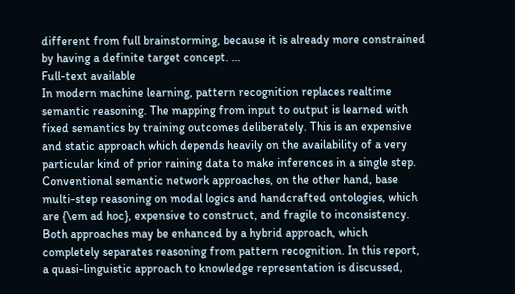different from full brainstorming, because it is already more constrained by having a definite target concept. ...
Full-text available
In modern machine learning, pattern recognition replaces realtime semantic reasoning. The mapping from input to output is learned with fixed semantics by training outcomes deliberately. This is an expensive and static approach which depends heavily on the availability of a very particular kind of prior raining data to make inferences in a single step. Conventional semantic network approaches, on the other hand, base multi-step reasoning on modal logics and handcrafted ontologies, which are {\em ad hoc}, expensive to construct, and fragile to inconsistency. Both approaches may be enhanced by a hybrid approach, which completely separates reasoning from pattern recognition. In this report, a quasi-linguistic approach to knowledge representation is discussed,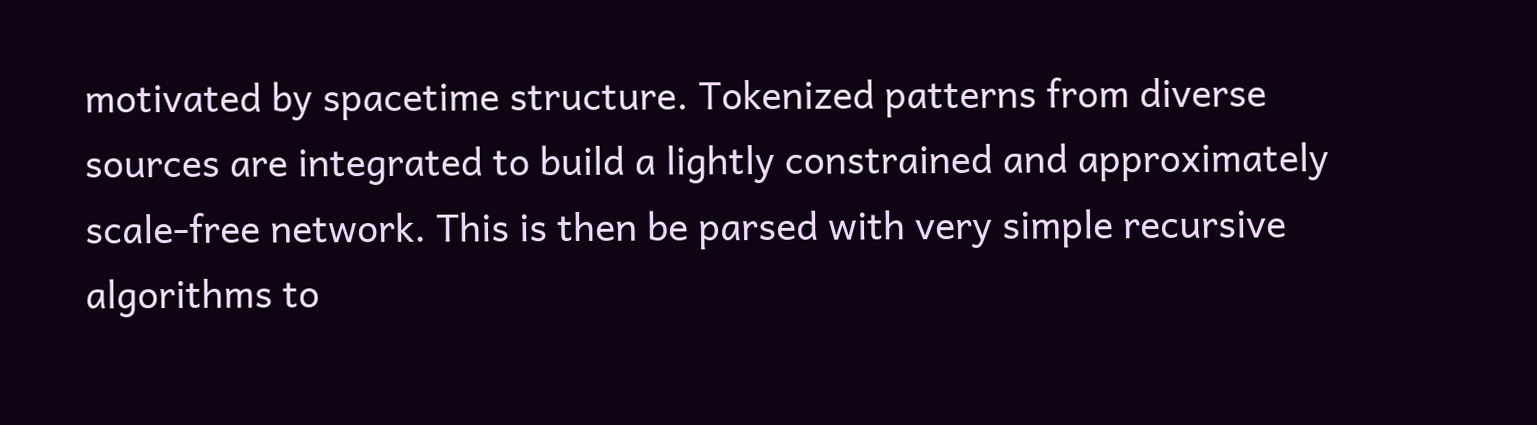motivated by spacetime structure. Tokenized patterns from diverse sources are integrated to build a lightly constrained and approximately scale-free network. This is then be parsed with very simple recursive algorithms to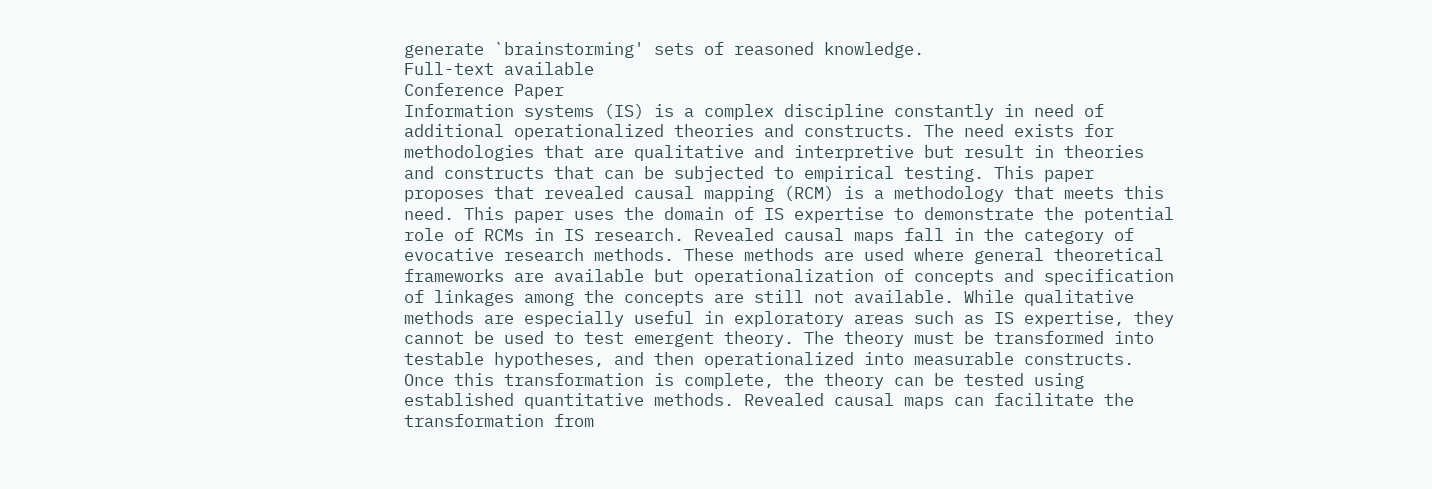generate `brainstorming' sets of reasoned knowledge.
Full-text available
Conference Paper
Information systems (IS) is a complex discipline constantly in need of additional operationalized theories and constructs. The need exists for methodologies that are qualitative and interpretive but result in theories and constructs that can be subjected to empirical testing. This paper proposes that revealed causal mapping (RCM) is a methodology that meets this need. This paper uses the domain of IS expertise to demonstrate the potential role of RCMs in IS research. Revealed causal maps fall in the category of evocative research methods. These methods are used where general theoretical frameworks are available but operationalization of concepts and specification of linkages among the concepts are still not available. While qualitative methods are especially useful in exploratory areas such as IS expertise, they cannot be used to test emergent theory. The theory must be transformed into testable hypotheses, and then operationalized into measurable constructs. Once this transformation is complete, the theory can be tested using established quantitative methods. Revealed causal maps can facilitate the transformation from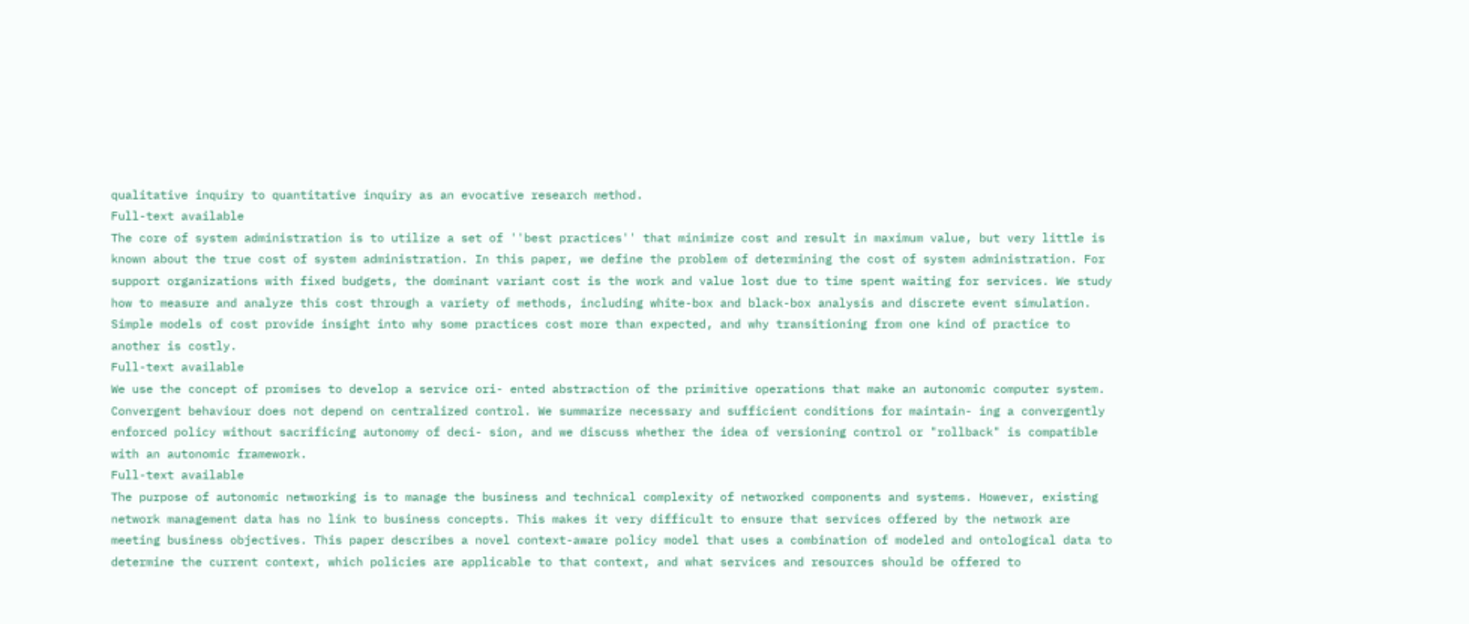qualitative inquiry to quantitative inquiry as an evocative research method.
Full-text available
The core of system administration is to utilize a set of ''best practices'' that minimize cost and result in maximum value, but very little is known about the true cost of system administration. In this paper, we define the problem of determining the cost of system administration. For support organizations with fixed budgets, the dominant variant cost is the work and value lost due to time spent waiting for services. We study how to measure and analyze this cost through a variety of methods, including white-box and black-box analysis and discrete event simulation. Simple models of cost provide insight into why some practices cost more than expected, and why transitioning from one kind of practice to another is costly.
Full-text available
We use the concept of promises to develop a service ori- ented abstraction of the primitive operations that make an autonomic computer system. Convergent behaviour does not depend on centralized control. We summarize necessary and sufficient conditions for maintain- ing a convergently enforced policy without sacrificing autonomy of deci- sion, and we discuss whether the idea of versioning control or "rollback" is compatible with an autonomic framework.
Full-text available
The purpose of autonomic networking is to manage the business and technical complexity of networked components and systems. However, existing network management data has no link to business concepts. This makes it very difficult to ensure that services offered by the network are meeting business objectives. This paper describes a novel context-aware policy model that uses a combination of modeled and ontological data to determine the current context, which policies are applicable to that context, and what services and resources should be offered to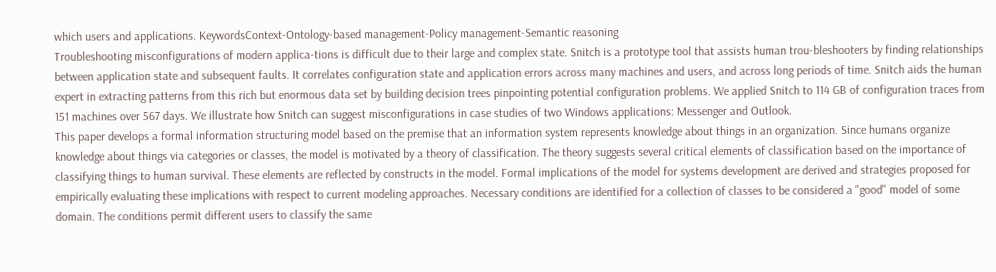which users and applications. KeywordsContext-Ontology-based management-Policy management-Semantic reasoning
Troubleshooting misconfigurations of modern applica-tions is difficult due to their large and complex state. Snitch is a prototype tool that assists human trou-bleshooters by finding relationships between application state and subsequent faults. It correlates configuration state and application errors across many machines and users, and across long periods of time. Snitch aids the human expert in extracting patterns from this rich but enormous data set by building decision trees pinpointing potential configuration problems. We applied Snitch to 114 GB of configuration traces from 151 machines over 567 days. We illustrate how Snitch can suggest misconfigurations in case studies of two Windows applications: Messenger and Outlook.
This paper develops a formal information structuring model based on the premise that an information system represents knowledge about things in an organization. Since humans organize knowledge about things via categories or classes, the model is motivated by a theory of classification. The theory suggests several critical elements of classification based on the importance of classifying things to human survival. These elements are reflected by constructs in the model. Formal implications of the model for systems development are derived and strategies proposed for empirically evaluating these implications with respect to current modeling approaches. Necessary conditions are identified for a collection of classes to be considered a "good" model of some domain. The conditions permit different users to classify the same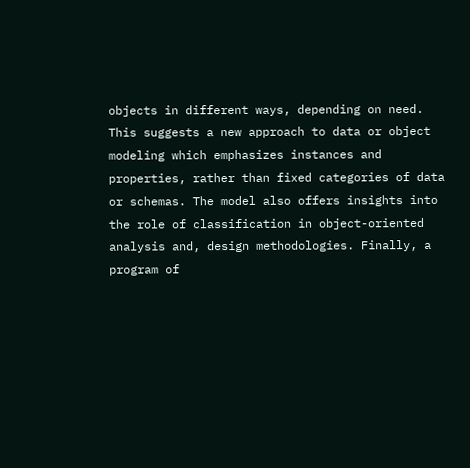objects in different ways, depending on need. This suggests a new approach to data or object modeling which emphasizes instances and properties, rather than fixed categories of data or schemas. The model also offers insights into the role of classification in object-oriented analysis and, design methodologies. Finally, a program of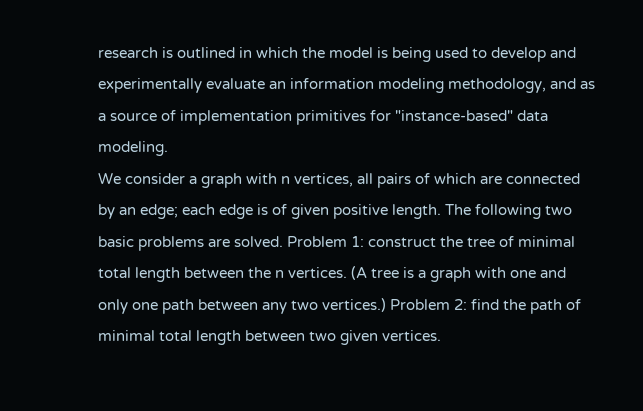research is outlined in which the model is being used to develop and experimentally evaluate an information modeling methodology, and as a source of implementation primitives for "instance-based" data modeling.
We consider a graph with n vertices, all pairs of which are connected by an edge; each edge is of given positive length. The following two basic problems are solved. Problem 1: construct the tree of minimal total length between the n vertices. (A tree is a graph with one and only one path between any two vertices.) Problem 2: find the path of minimal total length between two given vertices.